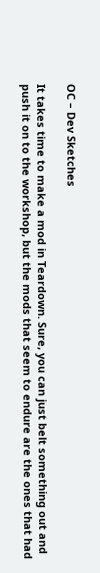OC – Dev Sketches

It takes time to make a mod in Teardown. Sure, you can just belt something out and push it on to the workshop, but the mods that seem to endure are the ones that had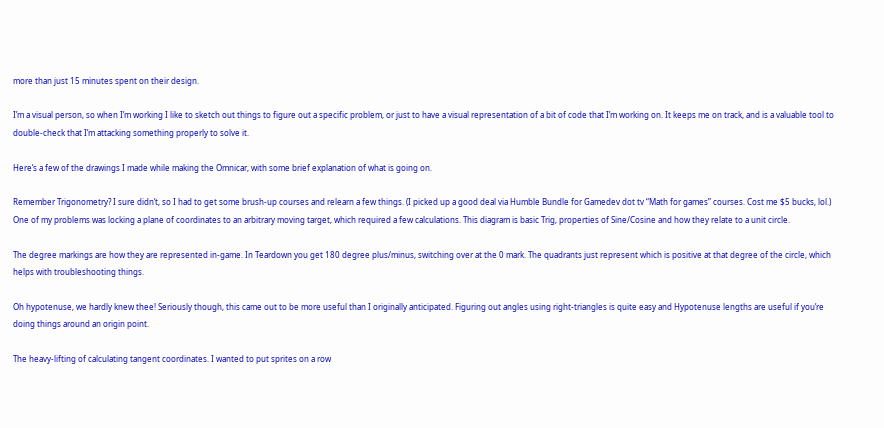more than just 15 minutes spent on their design.

I’m a visual person, so when I’m working I like to sketch out things to figure out a specific problem, or just to have a visual representation of a bit of code that I’m working on. It keeps me on track, and is a valuable tool to double-check that I’m attacking something properly to solve it.

Here’s a few of the drawings I made while making the Omnicar, with some brief explanation of what is going on.

Remember Trigonometry? I sure didn’t, so I had to get some brush-up courses and relearn a few things. (I picked up a good deal via Humble Bundle for Gamedev dot tv “Math for games” courses. Cost me $5 bucks, lol.) One of my problems was locking a plane of coordinates to an arbitrary moving target, which required a few calculations. This diagram is basic Trig, properties of Sine/Cosine and how they relate to a unit circle.

The degree markings are how they are represented in-game. In Teardown you get 180 degree plus/minus, switching over at the 0 mark. The quadrants just represent which is positive at that degree of the circle, which helps with troubleshooting things.

Oh hypotenuse, we hardly knew thee! Seriously though, this came out to be more useful than I originally anticipated. Figuring out angles using right-triangles is quite easy and Hypotenuse lengths are useful if you’re doing things around an origin point.

The heavy-lifting of calculating tangent coordinates. I wanted to put sprites on a row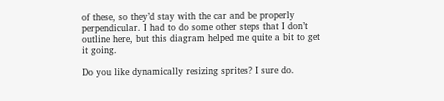of these, so they’d stay with the car and be properly perpendicular. I had to do some other steps that I don’t outline here, but this diagram helped me quite a bit to get it going.

Do you like dynamically resizing sprites? I sure do.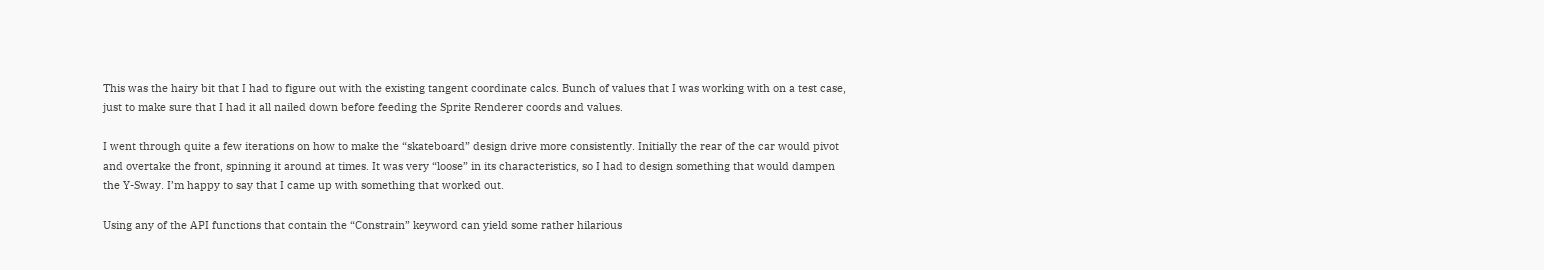This was the hairy bit that I had to figure out with the existing tangent coordinate calcs. Bunch of values that I was working with on a test case, just to make sure that I had it all nailed down before feeding the Sprite Renderer coords and values.

I went through quite a few iterations on how to make the “skateboard” design drive more consistently. Initially the rear of the car would pivot and overtake the front, spinning it around at times. It was very “loose” in its characteristics, so I had to design something that would dampen the Y-Sway. I’m happy to say that I came up with something that worked out.

Using any of the API functions that contain the “Constrain” keyword can yield some rather hilarious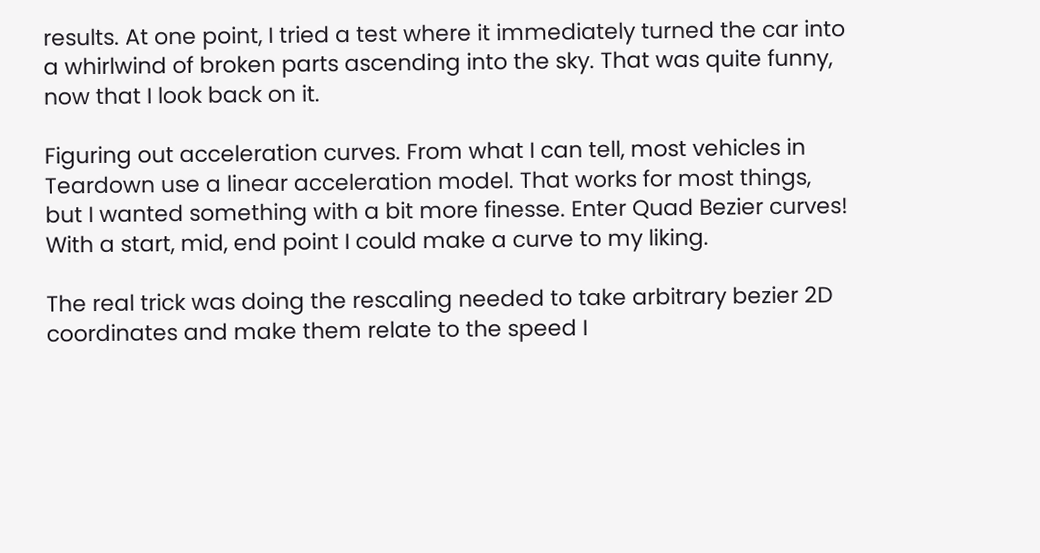results. At one point, I tried a test where it immediately turned the car into a whirlwind of broken parts ascending into the sky. That was quite funny, now that I look back on it.

Figuring out acceleration curves. From what I can tell, most vehicles in Teardown use a linear acceleration model. That works for most things, but I wanted something with a bit more finesse. Enter Quad Bezier curves! With a start, mid, end point I could make a curve to my liking.

The real trick was doing the rescaling needed to take arbitrary bezier 2D coordinates and make them relate to the speed I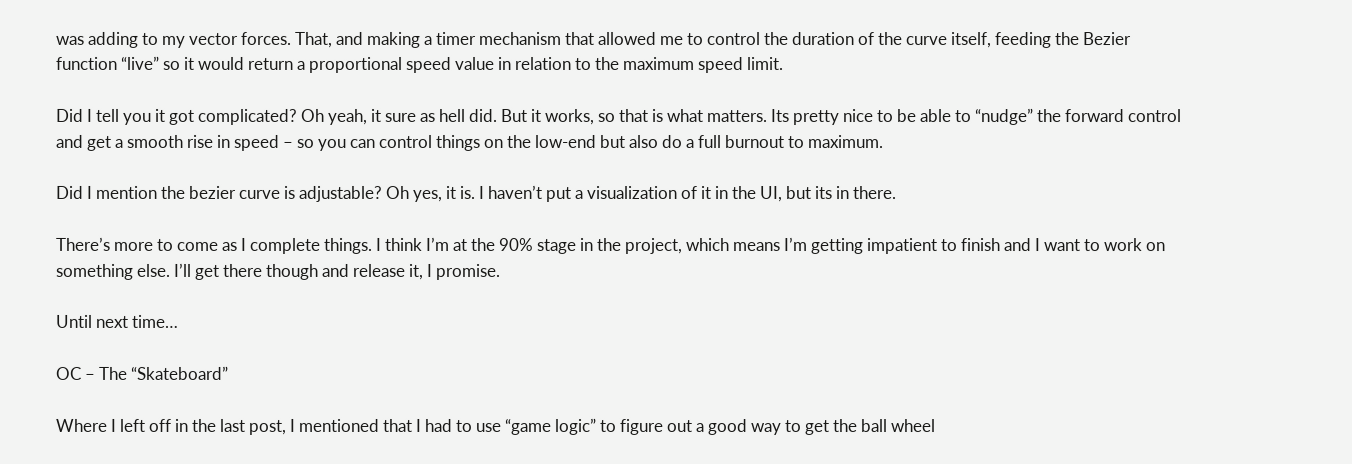was adding to my vector forces. That, and making a timer mechanism that allowed me to control the duration of the curve itself, feeding the Bezier function “live” so it would return a proportional speed value in relation to the maximum speed limit.

Did I tell you it got complicated? Oh yeah, it sure as hell did. But it works, so that is what matters. Its pretty nice to be able to “nudge” the forward control and get a smooth rise in speed – so you can control things on the low-end but also do a full burnout to maximum.

Did I mention the bezier curve is adjustable? Oh yes, it is. I haven’t put a visualization of it in the UI, but its in there.

There’s more to come as I complete things. I think I’m at the 90% stage in the project, which means I’m getting impatient to finish and I want to work on something else. I’ll get there though and release it, I promise.

Until next time…

OC – The “Skateboard”

Where I left off in the last post, I mentioned that I had to use “game logic” to figure out a good way to get the ball wheel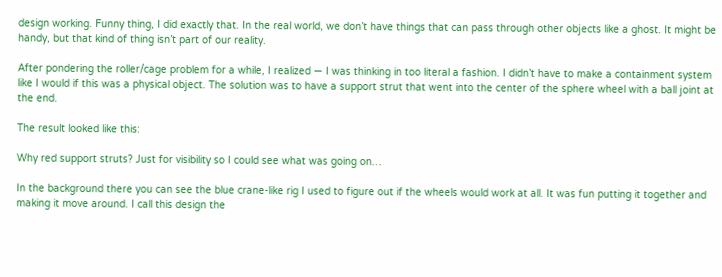design working. Funny thing, I did exactly that. In the real world, we don’t have things that can pass through other objects like a ghost. It might be handy, but that kind of thing isn’t part of our reality.

After pondering the roller/cage problem for a while, I realized — I was thinking in too literal a fashion. I didn’t have to make a containment system like I would if this was a physical object. The solution was to have a support strut that went into the center of the sphere wheel with a ball joint at the end.

The result looked like this:

Why red support struts? Just for visibility so I could see what was going on…

In the background there you can see the blue crane-like rig I used to figure out if the wheels would work at all. It was fun putting it together and making it move around. I call this design the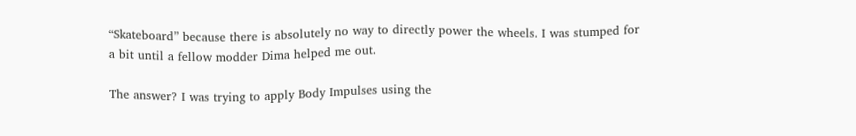“Skateboard” because there is absolutely no way to directly power the wheels. I was stumped for a bit until a fellow modder Dima helped me out.

The answer? I was trying to apply Body Impulses using the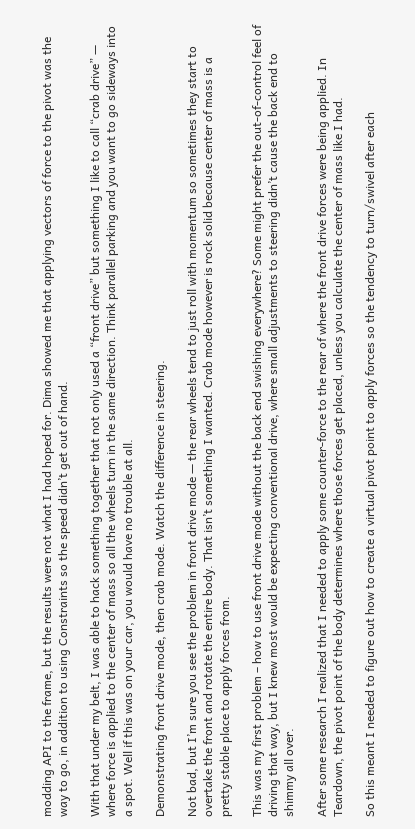modding API to the frame, but the results were not what I had hoped for. Dima showed me that applying vectors of force to the pivot was the way to go, in addition to using Constraints so the speed didn’t get out of hand.

With that under my belt, I was able to hack something together that not only used a “front drive” but something I like to call “crab drive” — where force is applied to the center of mass so all the wheels turn in the same direction. Think parallel parking and you want to go sideways into a spot. Well if this was on your car, you would have no trouble at all.

Demonstrating front drive mode, then crab mode. Watch the difference in steering.

Not bad, but I’m sure you see the problem in front drive mode — the rear wheels tend to just roll with momentum so sometimes they start to overtake the front and rotate the entire body. That isn’t something I wanted. Crab mode however is rock solid because center of mass is a pretty stable place to apply forces from.

This was my first problem – how to use front drive mode without the back end swishing everywhere? Some might prefer the out-of-control feel of driving that way, but I knew most would be expecting conventional drive, where small adjustments to steering didn’t cause the back end to shimmy all over.

After some research I realized that I needed to apply some counter-force to the rear of where the front drive forces were being applied. In Teardown, the pivot point of the body determines where those forces get placed, unless you calculate the center of mass like I had.

So this meant I needed to figure out how to create a virtual pivot point to apply forces so the tendency to turn/swivel after each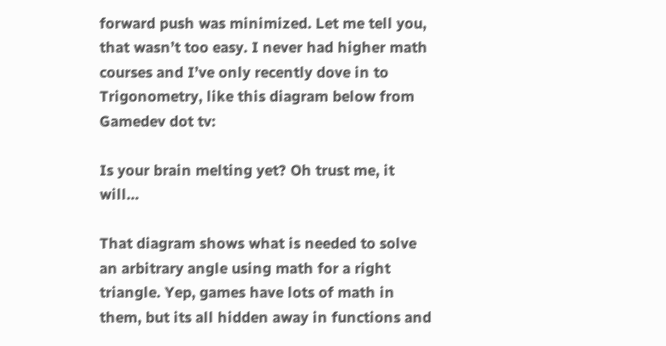forward push was minimized. Let me tell you, that wasn’t too easy. I never had higher math courses and I’ve only recently dove in to Trigonometry, like this diagram below from Gamedev dot tv:

Is your brain melting yet? Oh trust me, it will…

That diagram shows what is needed to solve an arbitrary angle using math for a right triangle. Yep, games have lots of math in them, but its all hidden away in functions and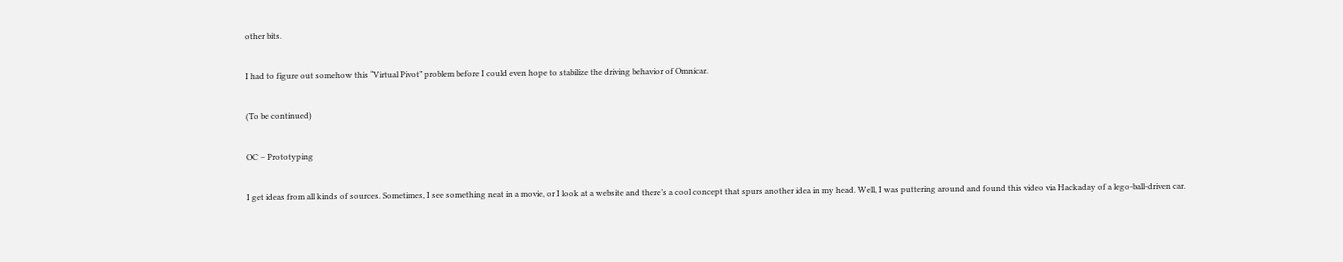other bits.

I had to figure out somehow this “Virtual Pivot” problem before I could even hope to stabilize the driving behavior of Omnicar.

(To be continued)

OC – Prototyping

I get ideas from all kinds of sources. Sometimes, I see something neat in a movie, or I look at a website and there’s a cool concept that spurs another idea in my head. Well, I was puttering around and found this video via Hackaday of a lego-ball-driven car.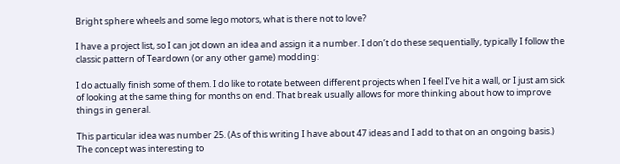Bright sphere wheels and some lego motors, what is there not to love?

I have a project list, so I can jot down an idea and assign it a number. I don’t do these sequentially, typically I follow the classic pattern of Teardown (or any other game) modding:

I do actually finish some of them. I do like to rotate between different projects when I feel I’ve hit a wall, or I just am sick of looking at the same thing for months on end. That break usually allows for more thinking about how to improve things in general.

This particular idea was number 25. (As of this writing I have about 47 ideas and I add to that on an ongoing basis.) The concept was interesting to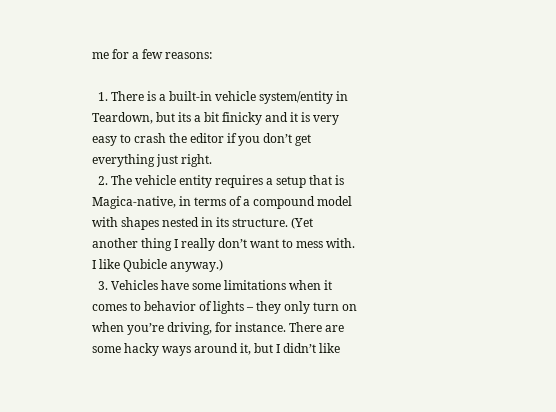me for a few reasons:

  1. There is a built-in vehicle system/entity in Teardown, but its a bit finicky and it is very easy to crash the editor if you don’t get everything just right.
  2. The vehicle entity requires a setup that is Magica-native, in terms of a compound model with shapes nested in its structure. (Yet another thing I really don’t want to mess with. I like Qubicle anyway.)
  3. Vehicles have some limitations when it comes to behavior of lights – they only turn on when you’re driving, for instance. There are some hacky ways around it, but I didn’t like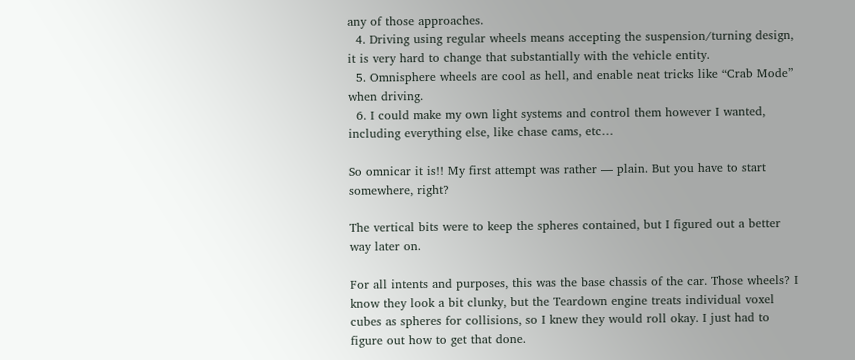any of those approaches.
  4. Driving using regular wheels means accepting the suspension/turning design, it is very hard to change that substantially with the vehicle entity.
  5. Omnisphere wheels are cool as hell, and enable neat tricks like “Crab Mode” when driving.
  6. I could make my own light systems and control them however I wanted, including everything else, like chase cams, etc…

So omnicar it is!! My first attempt was rather — plain. But you have to start somewhere, right?

The vertical bits were to keep the spheres contained, but I figured out a better way later on.

For all intents and purposes, this was the base chassis of the car. Those wheels? I know they look a bit clunky, but the Teardown engine treats individual voxel cubes as spheres for collisions, so I knew they would roll okay. I just had to figure out how to get that done.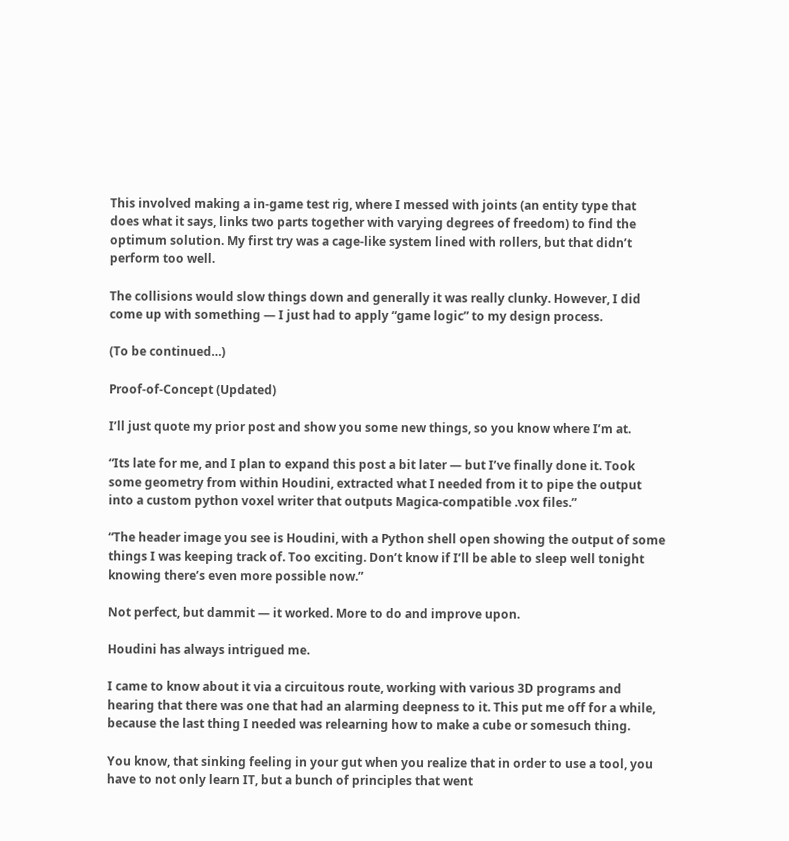This involved making a in-game test rig, where I messed with joints (an entity type that does what it says, links two parts together with varying degrees of freedom) to find the optimum solution. My first try was a cage-like system lined with rollers, but that didn’t perform too well.

The collisions would slow things down and generally it was really clunky. However, I did come up with something — I just had to apply “game logic” to my design process.

(To be continued…)

Proof-of-Concept (Updated)

I’ll just quote my prior post and show you some new things, so you know where I’m at.

“Its late for me, and I plan to expand this post a bit later — but I’ve finally done it. Took some geometry from within Houdini, extracted what I needed from it to pipe the output into a custom python voxel writer that outputs Magica-compatible .vox files.”

“The header image you see is Houdini, with a Python shell open showing the output of some things I was keeping track of. Too exciting. Don’t know if I’ll be able to sleep well tonight knowing there’s even more possible now.”

Not perfect, but dammit — it worked. More to do and improve upon.

Houdini has always intrigued me.

I came to know about it via a circuitous route, working with various 3D programs and hearing that there was one that had an alarming deepness to it. This put me off for a while, because the last thing I needed was relearning how to make a cube or somesuch thing.

You know, that sinking feeling in your gut when you realize that in order to use a tool, you have to not only learn IT, but a bunch of principles that went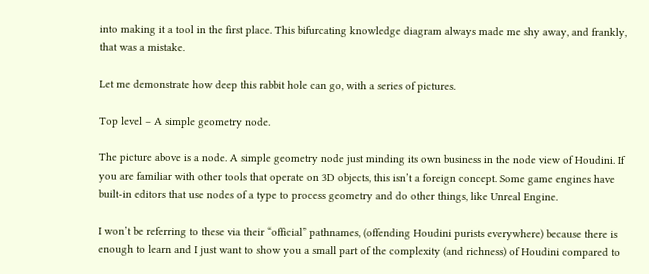into making it a tool in the first place. This bifurcating knowledge diagram always made me shy away, and frankly, that was a mistake.

Let me demonstrate how deep this rabbit hole can go, with a series of pictures.

Top level – A simple geometry node.

The picture above is a node. A simple geometry node just minding its own business in the node view of Houdini. If you are familiar with other tools that operate on 3D objects, this isn’t a foreign concept. Some game engines have built-in editors that use nodes of a type to process geometry and do other things, like Unreal Engine.

I won’t be referring to these via their “official” pathnames, (offending Houdini purists everywhere) because there is enough to learn and I just want to show you a small part of the complexity (and richness) of Houdini compared to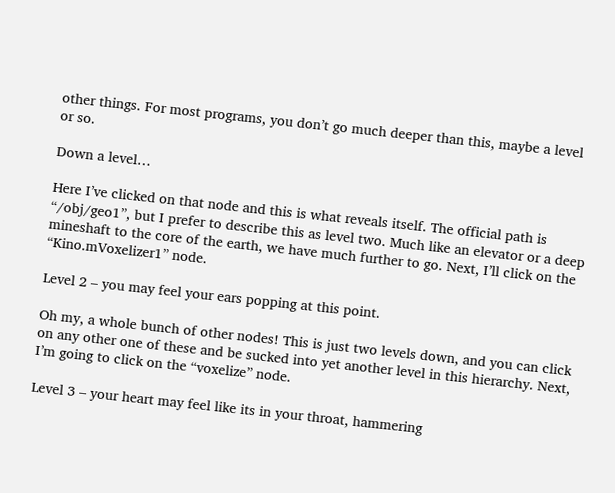other things. For most programs, you don’t go much deeper than this, maybe a level or so.

Down a level…

Here I’ve clicked on that node and this is what reveals itself. The official path is “/obj/geo1”, but I prefer to describe this as level two. Much like an elevator or a deep mineshaft to the core of the earth, we have much further to go. Next, I’ll click on the “Kino.mVoxelizer1” node.

Level 2 – you may feel your ears popping at this point.

Oh my, a whole bunch of other nodes! This is just two levels down, and you can click on any other one of these and be sucked into yet another level in this hierarchy. Next, I’m going to click on the “voxelize” node.

Level 3 – your heart may feel like its in your throat, hammering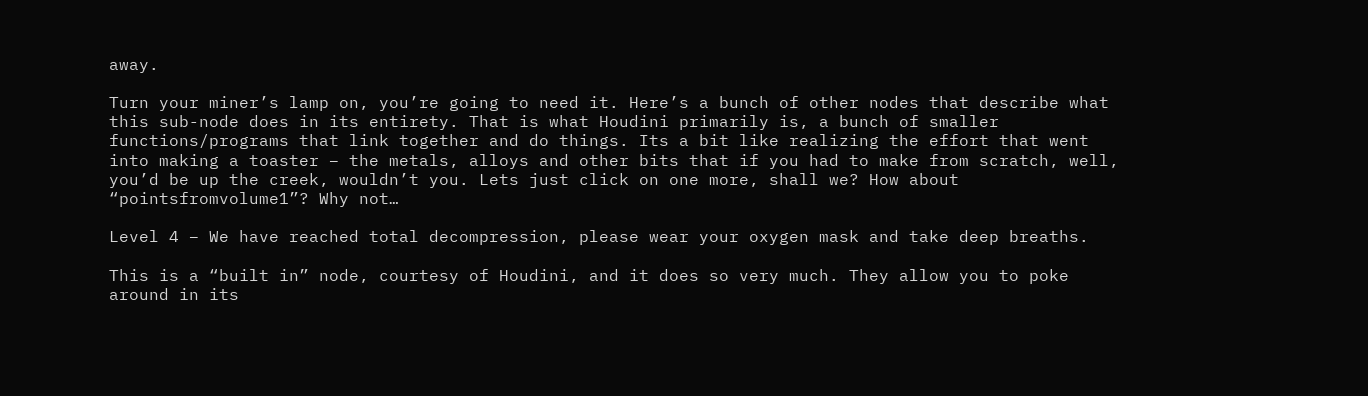away.

Turn your miner’s lamp on, you’re going to need it. Here’s a bunch of other nodes that describe what this sub-node does in its entirety. That is what Houdini primarily is, a bunch of smaller functions/programs that link together and do things. Its a bit like realizing the effort that went into making a toaster – the metals, alloys and other bits that if you had to make from scratch, well, you’d be up the creek, wouldn’t you. Lets just click on one more, shall we? How about “pointsfromvolume1”? Why not…

Level 4 – We have reached total decompression, please wear your oxygen mask and take deep breaths.

This is a “built in” node, courtesy of Houdini, and it does so very much. They allow you to poke around in its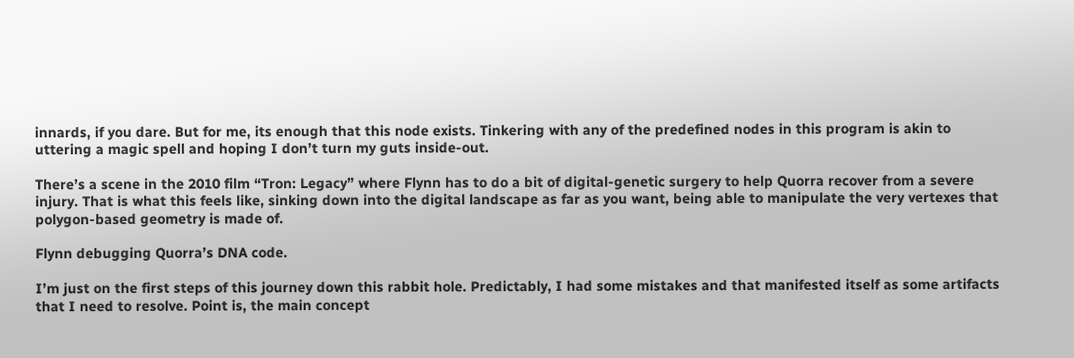innards, if you dare. But for me, its enough that this node exists. Tinkering with any of the predefined nodes in this program is akin to uttering a magic spell and hoping I don’t turn my guts inside-out.

There’s a scene in the 2010 film “Tron: Legacy” where Flynn has to do a bit of digital-genetic surgery to help Quorra recover from a severe injury. That is what this feels like, sinking down into the digital landscape as far as you want, being able to manipulate the very vertexes that polygon-based geometry is made of.

Flynn debugging Quorra’s DNA code.

I’m just on the first steps of this journey down this rabbit hole. Predictably, I had some mistakes and that manifested itself as some artifacts that I need to resolve. Point is, the main concept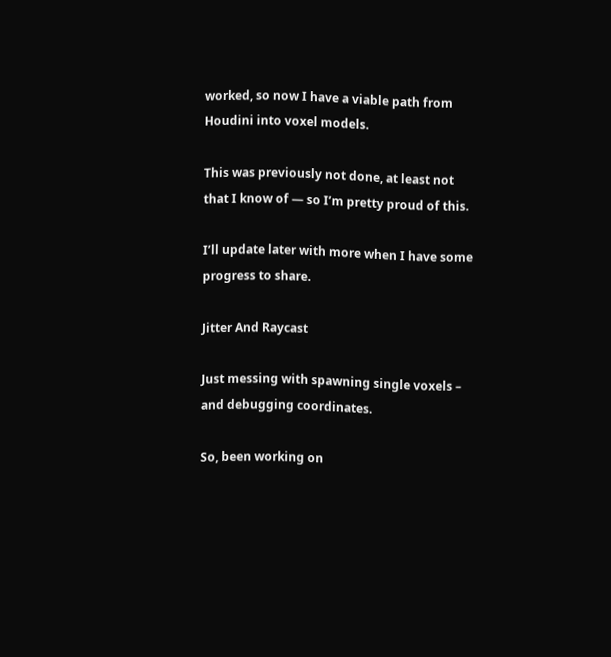worked, so now I have a viable path from Houdini into voxel models.

This was previously not done, at least not that I know of — so I’m pretty proud of this.

I’ll update later with more when I have some progress to share.

Jitter And Raycast

Just messing with spawning single voxels – and debugging coordinates.

So, been working on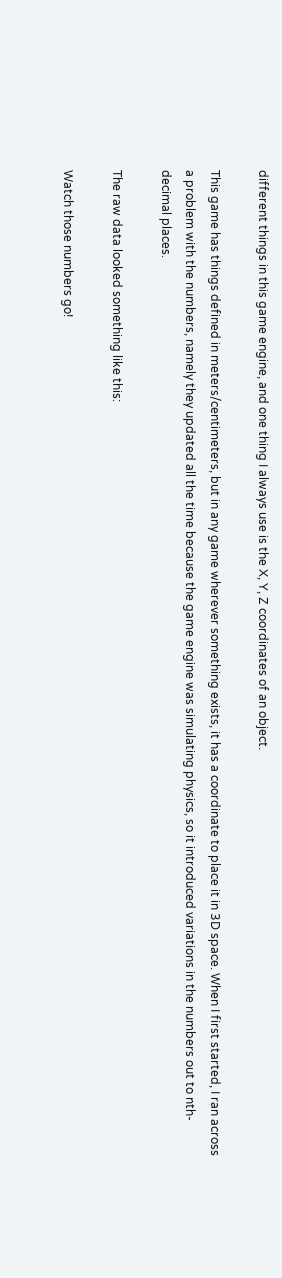different things in this game engine, and one thing I always use is the X, Y, Z coordinates of an object.

This game has things defined in meters/centimeters, but in any game wherever something exists, it has a coordinate to place it in 3D space. When I first started, I ran across a problem with the numbers, namely they updated all the time because the game engine was simulating physics, so it introduced variations in the numbers out to nth-decimal places.

The raw data looked something like this:

Watch those numbers go!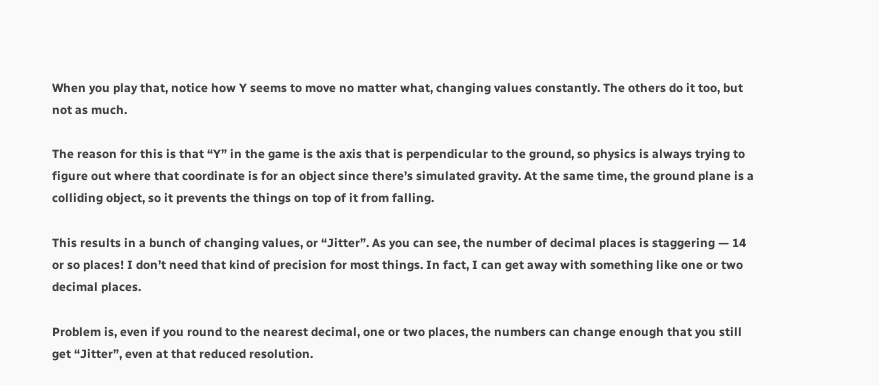When you play that, notice how Y seems to move no matter what, changing values constantly. The others do it too, but not as much.

The reason for this is that “Y” in the game is the axis that is perpendicular to the ground, so physics is always trying to figure out where that coordinate is for an object since there’s simulated gravity. At the same time, the ground plane is a colliding object, so it prevents the things on top of it from falling.

This results in a bunch of changing values, or “Jitter”. As you can see, the number of decimal places is staggering — 14 or so places! I don’t need that kind of precision for most things. In fact, I can get away with something like one or two decimal places.

Problem is, even if you round to the nearest decimal, one or two places, the numbers can change enough that you still get “Jitter”, even at that reduced resolution.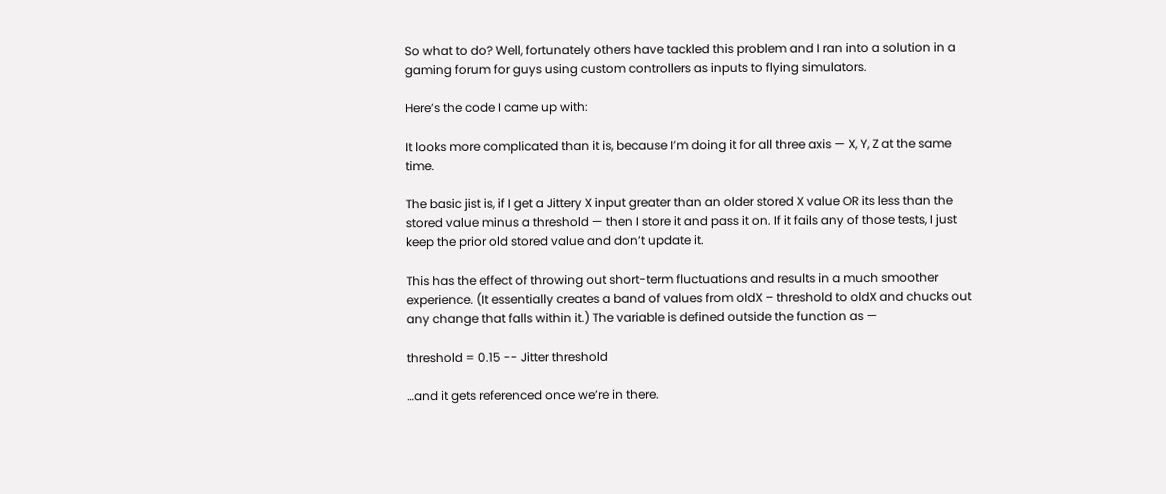So what to do? Well, fortunately others have tackled this problem and I ran into a solution in a gaming forum for guys using custom controllers as inputs to flying simulators.

Here’s the code I came up with:

It looks more complicated than it is, because I’m doing it for all three axis — X, Y, Z at the same time.

The basic jist is, if I get a Jittery X input greater than an older stored X value OR its less than the stored value minus a threshold — then I store it and pass it on. If it fails any of those tests, I just keep the prior old stored value and don’t update it.

This has the effect of throwing out short-term fluctuations and results in a much smoother experience. (It essentially creates a band of values from oldX – threshold to oldX and chucks out any change that falls within it.) The variable is defined outside the function as —

threshold = 0.15 -- Jitter threshold

…and it gets referenced once we’re in there.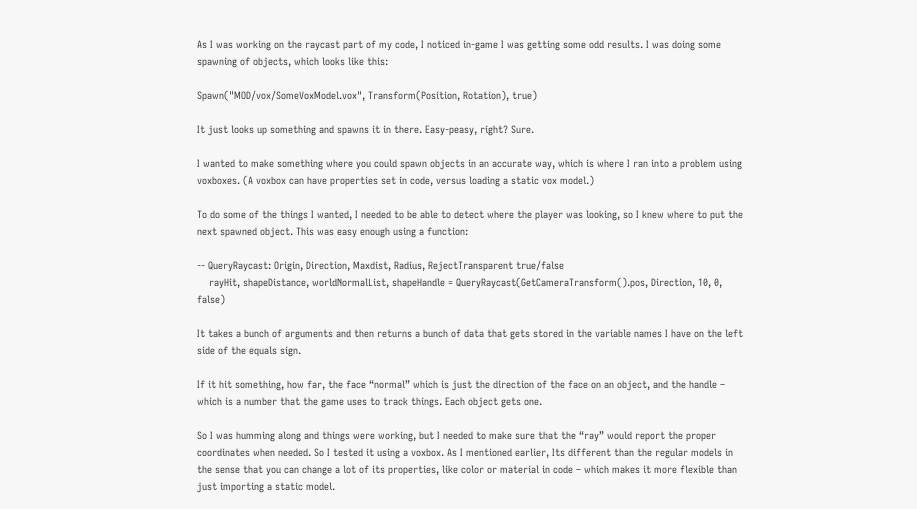As I was working on the raycast part of my code, I noticed in-game I was getting some odd results. I was doing some spawning of objects, which looks like this:

Spawn("MOD/vox/SomeVoxModel.vox", Transform(Position, Rotation), true)

It just looks up something and spawns it in there. Easy-peasy, right? Sure.

I wanted to make something where you could spawn objects in an accurate way, which is where I ran into a problem using voxboxes. (A voxbox can have properties set in code, versus loading a static vox model.)

To do some of the things I wanted, I needed to be able to detect where the player was looking, so I knew where to put the next spawned object. This was easy enough using a function:

-- QueryRaycast: Origin, Direction, Maxdist, Radius, RejectTransparent true/false
    rayHit, shapeDistance, worldNormalList, shapeHandle = QueryRaycast(GetCameraTransform().pos, Direction, 10, 0, false)

It takes a bunch of arguments and then returns a bunch of data that gets stored in the variable names I have on the left side of the equals sign.

If it hit something, how far, the face “normal” which is just the direction of the face on an object, and the handle – which is a number that the game uses to track things. Each object gets one.

So I was humming along and things were working, but I needed to make sure that the “ray” would report the proper coordinates when needed. So I tested it using a voxbox. As I mentioned earlier, Its different than the regular models in the sense that you can change a lot of its properties, like color or material in code – which makes it more flexible than just importing a static model.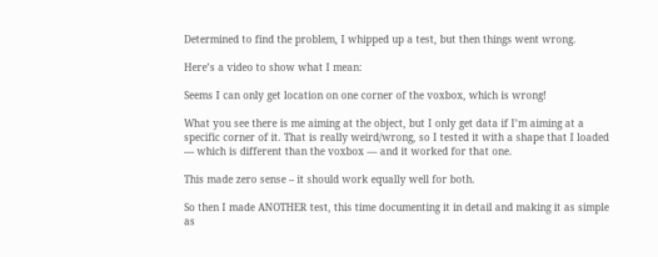Determined to find the problem, I whipped up a test, but then things went wrong.

Here’s a video to show what I mean:

Seems I can only get location on one corner of the voxbox, which is wrong!

What you see there is me aiming at the object, but I only get data if I’m aiming at a specific corner of it. That is really weird/wrong, so I tested it with a shape that I loaded — which is different than the voxbox — and it worked for that one.

This made zero sense – it should work equally well for both.

So then I made ANOTHER test, this time documenting it in detail and making it as simple as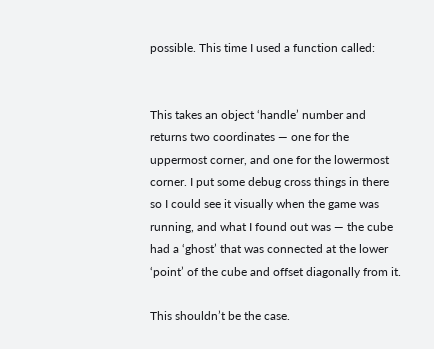possible. This time I used a function called:


This takes an object ‘handle’ number and returns two coordinates — one for the uppermost corner, and one for the lowermost corner. I put some debug cross things in there so I could see it visually when the game was running, and what I found out was — the cube had a ‘ghost’ that was connected at the lower ‘point’ of the cube and offset diagonally from it.

This shouldn’t be the case.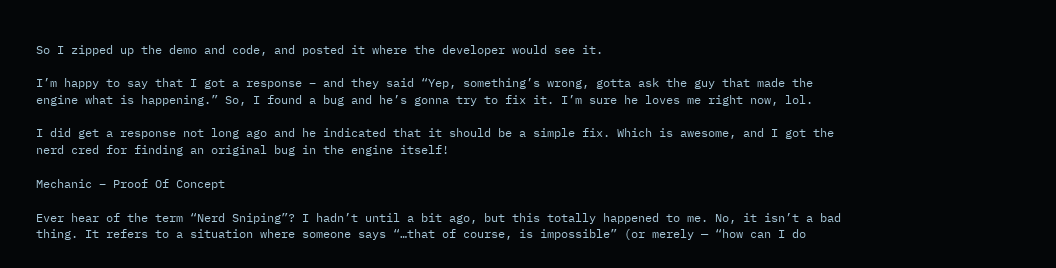So I zipped up the demo and code, and posted it where the developer would see it.

I’m happy to say that I got a response – and they said “Yep, something’s wrong, gotta ask the guy that made the engine what is happening.” So, I found a bug and he’s gonna try to fix it. I’m sure he loves me right now, lol.

I did get a response not long ago and he indicated that it should be a simple fix. Which is awesome, and I got the nerd cred for finding an original bug in the engine itself!

Mechanic – Proof Of Concept

Ever hear of the term “Nerd Sniping”? I hadn’t until a bit ago, but this totally happened to me. No, it isn’t a bad thing. It refers to a situation where someone says “…that of course, is impossible” (or merely — “how can I do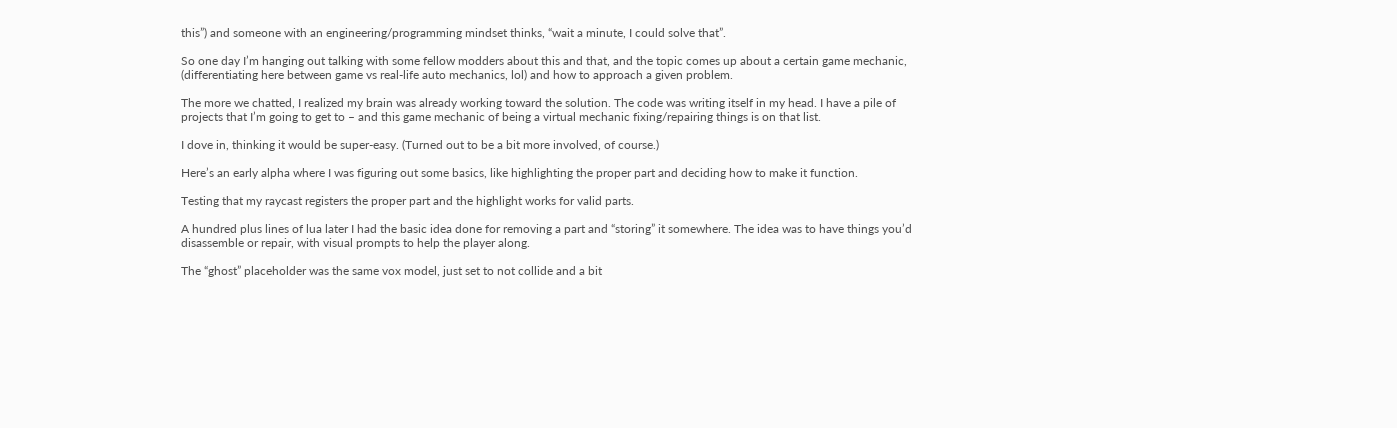this”) and someone with an engineering/programming mindset thinks, “wait a minute, I could solve that”.

So one day I’m hanging out talking with some fellow modders about this and that, and the topic comes up about a certain game mechanic, (differentiating here between game vs real-life auto mechanics, lol) and how to approach a given problem.

The more we chatted, I realized my brain was already working toward the solution. The code was writing itself in my head. I have a pile of projects that I’m going to get to – and this game mechanic of being a virtual mechanic fixing/repairing things is on that list.

I dove in, thinking it would be super-easy. (Turned out to be a bit more involved, of course.)

Here’s an early alpha where I was figuring out some basics, like highlighting the proper part and deciding how to make it function.

Testing that my raycast registers the proper part and the highlight works for valid parts.

A hundred plus lines of lua later I had the basic idea done for removing a part and “storing” it somewhere. The idea was to have things you’d disassemble or repair, with visual prompts to help the player along.

The “ghost” placeholder was the same vox model, just set to not collide and a bit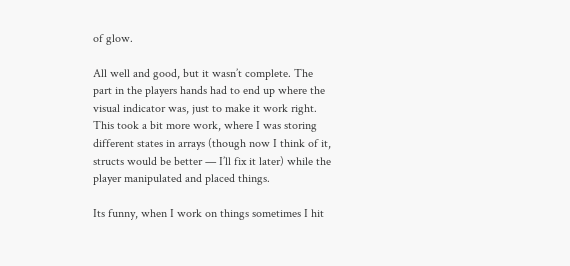of glow.

All well and good, but it wasn’t complete. The part in the players hands had to end up where the visual indicator was, just to make it work right. This took a bit more work, where I was storing different states in arrays (though now I think of it, structs would be better — I’ll fix it later) while the player manipulated and placed things.

Its funny, when I work on things sometimes I hit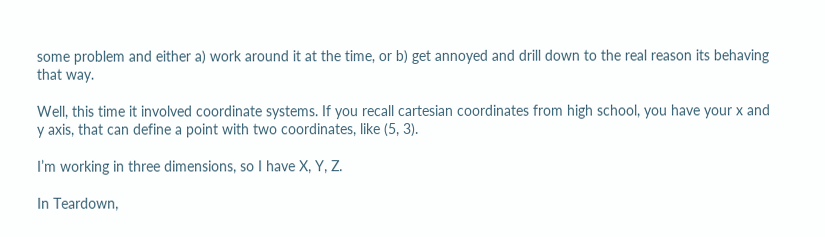some problem and either a) work around it at the time, or b) get annoyed and drill down to the real reason its behaving that way.

Well, this time it involved coordinate systems. If you recall cartesian coordinates from high school, you have your x and y axis, that can define a point with two coordinates, like (5, 3).

I’m working in three dimensions, so I have X, Y, Z.

In Teardown,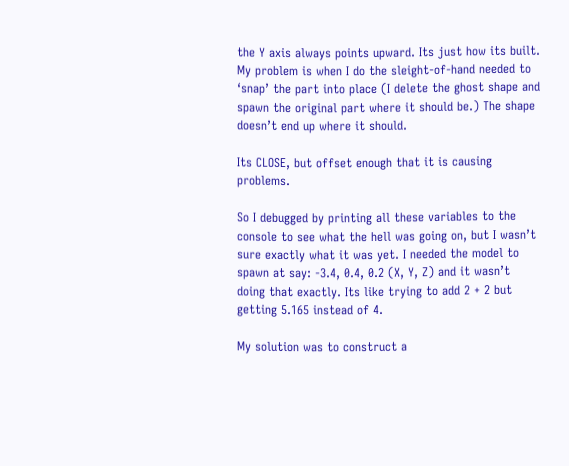the Y axis always points upward. Its just how its built. My problem is when I do the sleight-of-hand needed to ‘snap’ the part into place (I delete the ghost shape and spawn the original part where it should be.) The shape doesn’t end up where it should.

Its CLOSE, but offset enough that it is causing problems.

So I debugged by printing all these variables to the console to see what the hell was going on, but I wasn’t sure exactly what it was yet. I needed the model to spawn at say: -3.4, 0.4, 0.2 (X, Y, Z) and it wasn’t doing that exactly. Its like trying to add 2 + 2 but getting 5.165 instead of 4.

My solution was to construct a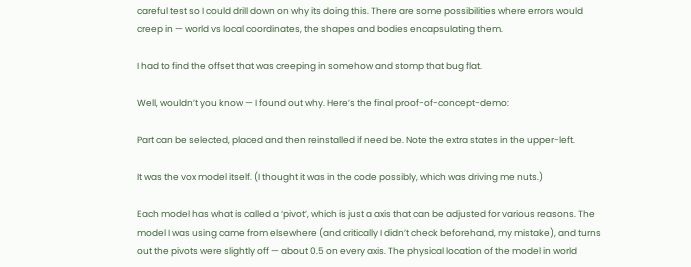careful test so I could drill down on why its doing this. There are some possibilities where errors would creep in — world vs local coordinates, the shapes and bodies encapsulating them.

I had to find the offset that was creeping in somehow and stomp that bug flat.

Well, wouldn’t you know — I found out why. Here’s the final proof-of-concept-demo:

Part can be selected, placed and then reinstalled if need be. Note the extra states in the upper-left.

It was the vox model itself. (I thought it was in the code possibly, which was driving me nuts.)

Each model has what is called a ‘pivot’, which is just a axis that can be adjusted for various reasons. The model I was using came from elsewhere (and critically I didn’t check beforehand, my mistake), and turns out the pivots were slightly off — about 0.5 on every axis. The physical location of the model in world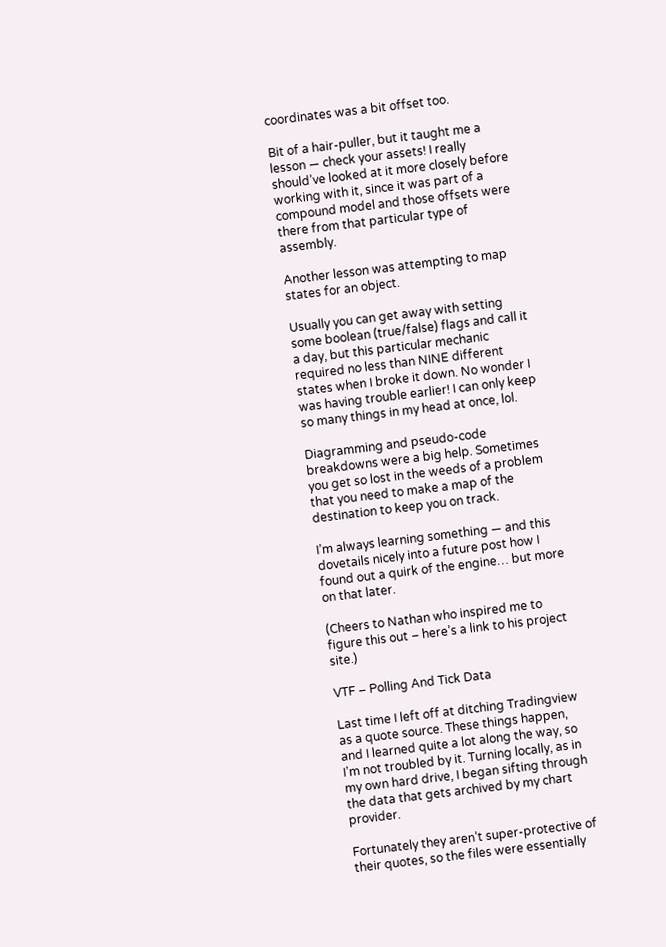coordinates was a bit offset too.

Bit of a hair-puller, but it taught me a lesson — check your assets! I really should’ve looked at it more closely before working with it, since it was part of a compound model and those offsets were there from that particular type of assembly.

Another lesson was attempting to map states for an object.

Usually you can get away with setting some boolean (true/false) flags and call it a day, but this particular mechanic required no less than NINE different states when I broke it down. No wonder I was having trouble earlier! I can only keep so many things in my head at once, lol.

Diagramming and pseudo-code breakdowns were a big help. Sometimes you get so lost in the weeds of a problem that you need to make a map of the destination to keep you on track.

I’m always learning something — and this dovetails nicely into a future post how I found out a quirk of the engine… but more on that later.

(Cheers to Nathan who inspired me to figure this out – here’s a link to his project site.)

VTF – Polling And Tick Data

Last time I left off at ditching Tradingview as a quote source. These things happen, and I learned quite a lot along the way, so I’m not troubled by it. Turning locally, as in my own hard drive, I began sifting through the data that gets archived by my chart provider.

Fortunately they aren’t super-protective of their quotes, so the files were essentially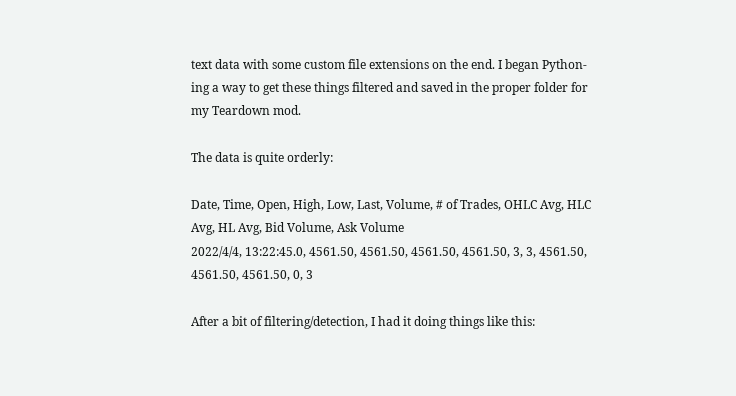text data with some custom file extensions on the end. I began Python-ing a way to get these things filtered and saved in the proper folder for my Teardown mod.

The data is quite orderly:

Date, Time, Open, High, Low, Last, Volume, # of Trades, OHLC Avg, HLC Avg, HL Avg, Bid Volume, Ask Volume
2022/4/4, 13:22:45.0, 4561.50, 4561.50, 4561.50, 4561.50, 3, 3, 4561.50, 4561.50, 4561.50, 0, 3

After a bit of filtering/detection, I had it doing things like this: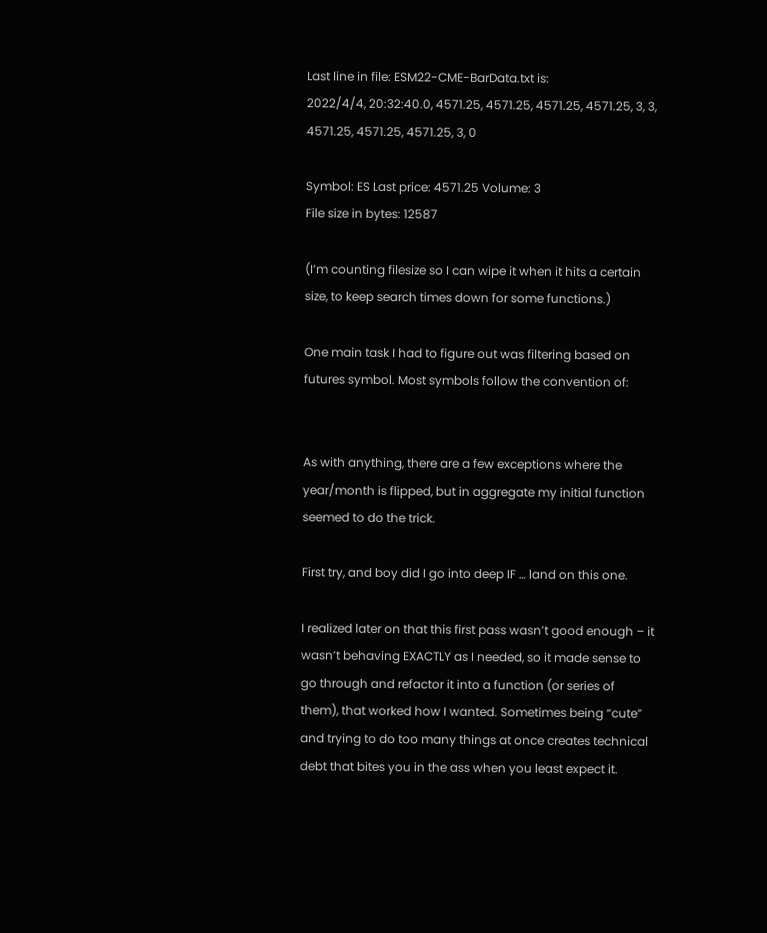Last line in file: ESM22-CME-BarData.txt is:
2022/4/4, 20:32:40.0, 4571.25, 4571.25, 4571.25, 4571.25, 3, 3, 4571.25, 4571.25, 4571.25, 3, 0

Symbol: ES Last price: 4571.25 Volume: 3
File size in bytes: 12587

(I’m counting filesize so I can wipe it when it hits a certain size, to keep search times down for some functions.)

One main task I had to figure out was filtering based on futures symbol. Most symbols follow the convention of:


As with anything, there are a few exceptions where the year/month is flipped, but in aggregate my initial function seemed to do the trick.

First try, and boy did I go into deep IF … land on this one.

I realized later on that this first pass wasn’t good enough – it wasn’t behaving EXACTLY as I needed, so it made sense to go through and refactor it into a function (or series of them), that worked how I wanted. Sometimes being “cute” and trying to do too many things at once creates technical debt that bites you in the ass when you least expect it.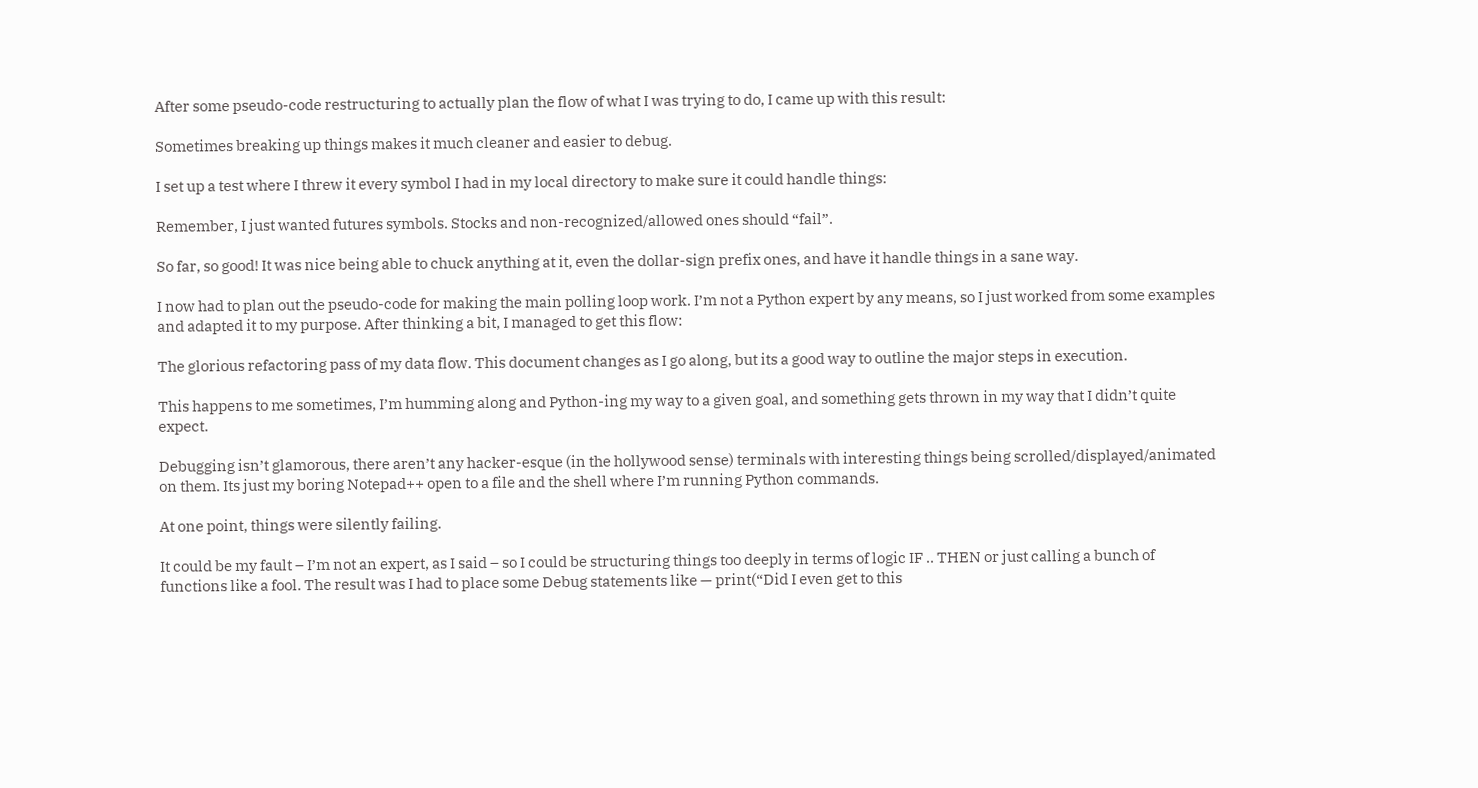After some pseudo-code restructuring to actually plan the flow of what I was trying to do, I came up with this result:

Sometimes breaking up things makes it much cleaner and easier to debug.

I set up a test where I threw it every symbol I had in my local directory to make sure it could handle things:

Remember, I just wanted futures symbols. Stocks and non-recognized/allowed ones should “fail”.

So far, so good! It was nice being able to chuck anything at it, even the dollar-sign prefix ones, and have it handle things in a sane way.

I now had to plan out the pseudo-code for making the main polling loop work. I’m not a Python expert by any means, so I just worked from some examples and adapted it to my purpose. After thinking a bit, I managed to get this flow:

The glorious refactoring pass of my data flow. This document changes as I go along, but its a good way to outline the major steps in execution.

This happens to me sometimes, I’m humming along and Python-ing my way to a given goal, and something gets thrown in my way that I didn’t quite expect.

Debugging isn’t glamorous, there aren’t any hacker-esque (in the hollywood sense) terminals with interesting things being scrolled/displayed/animated on them. Its just my boring Notepad++ open to a file and the shell where I’m running Python commands.

At one point, things were silently failing.

It could be my fault – I’m not an expert, as I said – so I could be structuring things too deeply in terms of logic IF .. THEN or just calling a bunch of functions like a fool. The result was I had to place some Debug statements like — print(“Did I even get to this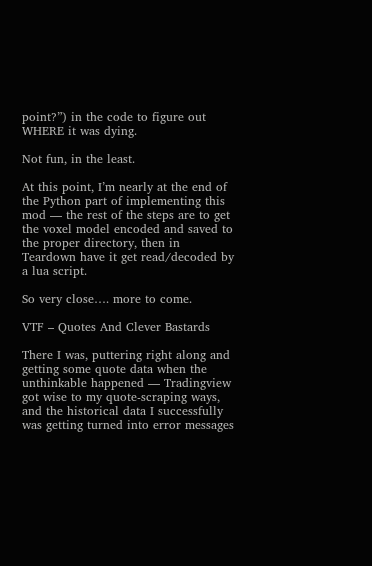point?”) in the code to figure out WHERE it was dying.

Not fun, in the least.

At this point, I’m nearly at the end of the Python part of implementing this mod — the rest of the steps are to get the voxel model encoded and saved to the proper directory, then in Teardown have it get read/decoded by a lua script.

So very close…. more to come.

VTF – Quotes And Clever Bastards

There I was, puttering right along and getting some quote data when the unthinkable happened — Tradingview got wise to my quote-scraping ways, and the historical data I successfully was getting turned into error messages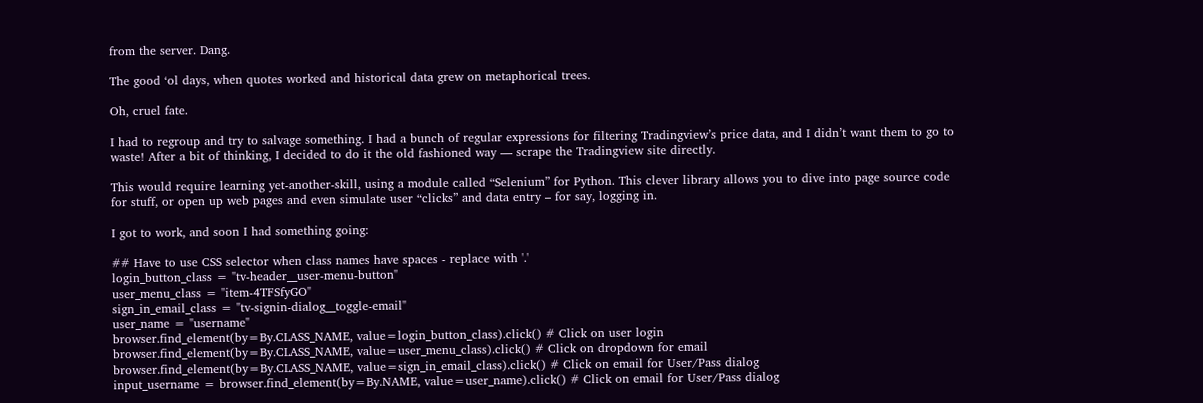from the server. Dang.

The good ‘ol days, when quotes worked and historical data grew on metaphorical trees.

Oh, cruel fate.

I had to regroup and try to salvage something. I had a bunch of regular expressions for filtering Tradingview’s price data, and I didn’t want them to go to waste! After a bit of thinking, I decided to do it the old fashioned way — scrape the Tradingview site directly.

This would require learning yet-another-skill, using a module called “Selenium” for Python. This clever library allows you to dive into page source code for stuff, or open up web pages and even simulate user “clicks” and data entry – for say, logging in.

I got to work, and soon I had something going:

## Have to use CSS selector when class names have spaces - replace with '.'
login_button_class = "tv-header__user-menu-button"
user_menu_class = "item-4TFSfyGO"
sign_in_email_class = "tv-signin-dialog__toggle-email"
user_name = "username"
browser.find_element(by=By.CLASS_NAME, value=login_button_class).click() # Click on user login
browser.find_element(by=By.CLASS_NAME, value=user_menu_class).click() # Click on dropdown for email
browser.find_element(by=By.CLASS_NAME, value=sign_in_email_class).click() # Click on email for User/Pass dialog
input_username = browser.find_element(by=By.NAME, value=user_name).click() # Click on email for User/Pass dialog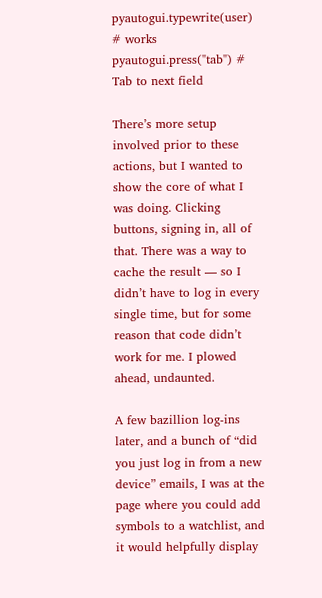pyautogui.typewrite(user) # works
pyautogui.press("tab") # Tab to next field

There’s more setup involved prior to these actions, but I wanted to show the core of what I was doing. Clicking buttons, signing in, all of that. There was a way to cache the result — so I didn’t have to log in every single time, but for some reason that code didn’t work for me. I plowed ahead, undaunted.

A few bazillion log-ins later, and a bunch of “did you just log in from a new device” emails, I was at the page where you could add symbols to a watchlist, and it would helpfully display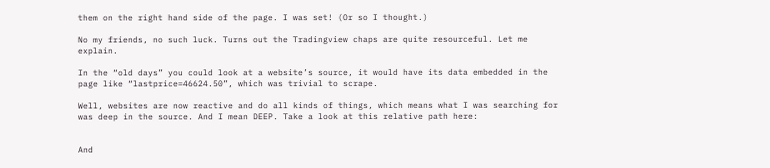them on the right hand side of the page. I was set! (Or so I thought.)

No my friends, no such luck. Turns out the Tradingview chaps are quite resourceful. Let me explain.

In the “old days” you could look at a website’s source, it would have its data embedded in the page like “lastprice=46624.50”, which was trivial to scrape.

Well, websites are now reactive and do all kinds of things, which means what I was searching for was deep in the source. And I mean DEEP. Take a look at this relative path here:


And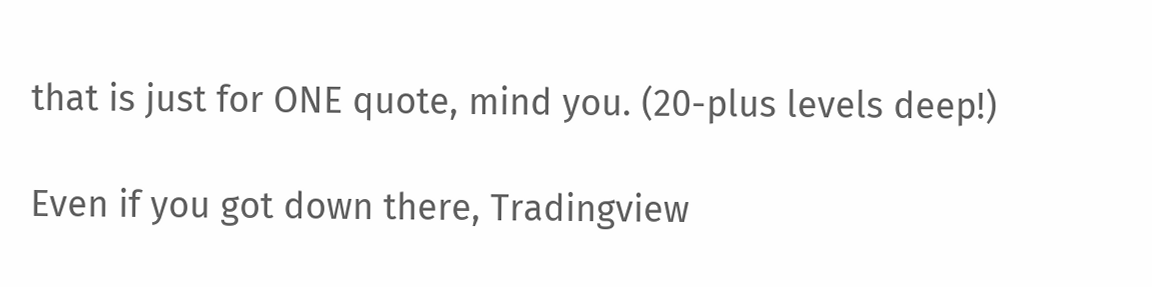that is just for ONE quote, mind you. (20-plus levels deep!)

Even if you got down there, Tradingview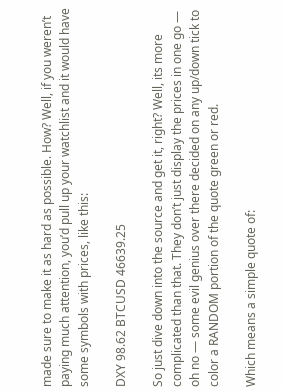made sure to make it as hard as possible. How? Well, if you weren’t paying much attention, you’d pull up your watchlist and it would have some symbols with prices, like this:

DXY 98.62 BTCUSD 46639.25

So just dive down into the source and get it, right? Well, its more complicated than that. They don’t just display the prices in one go — oh no — some evil genius over there decided on any up/down tick to color a RANDOM portion of the quote green or red.

Which means a simple quote of: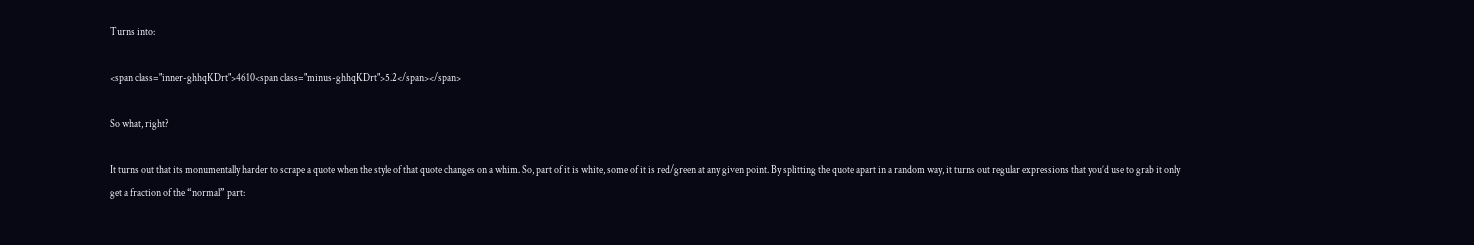Turns into:

<span class="inner-ghhqKDrt">4610<span class="minus-ghhqKDrt">5.2</span></span>

So what, right?

It turns out that its monumentally harder to scrape a quote when the style of that quote changes on a whim. So, part of it is white, some of it is red/green at any given point. By splitting the quote apart in a random way, it turns out regular expressions that you’d use to grab it only get a fraction of the “normal” part: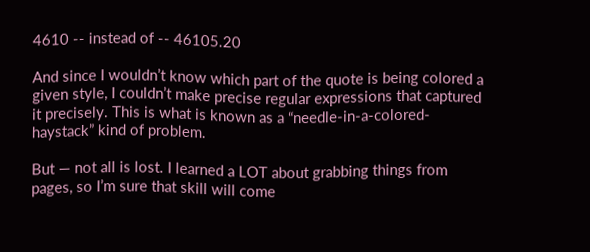4610 -- instead of -- 46105.20

And since I wouldn’t know which part of the quote is being colored a given style, I couldn’t make precise regular expressions that captured it precisely. This is what is known as a “needle-in-a-colored-haystack” kind of problem.

But — not all is lost. I learned a LOT about grabbing things from pages, so I’m sure that skill will come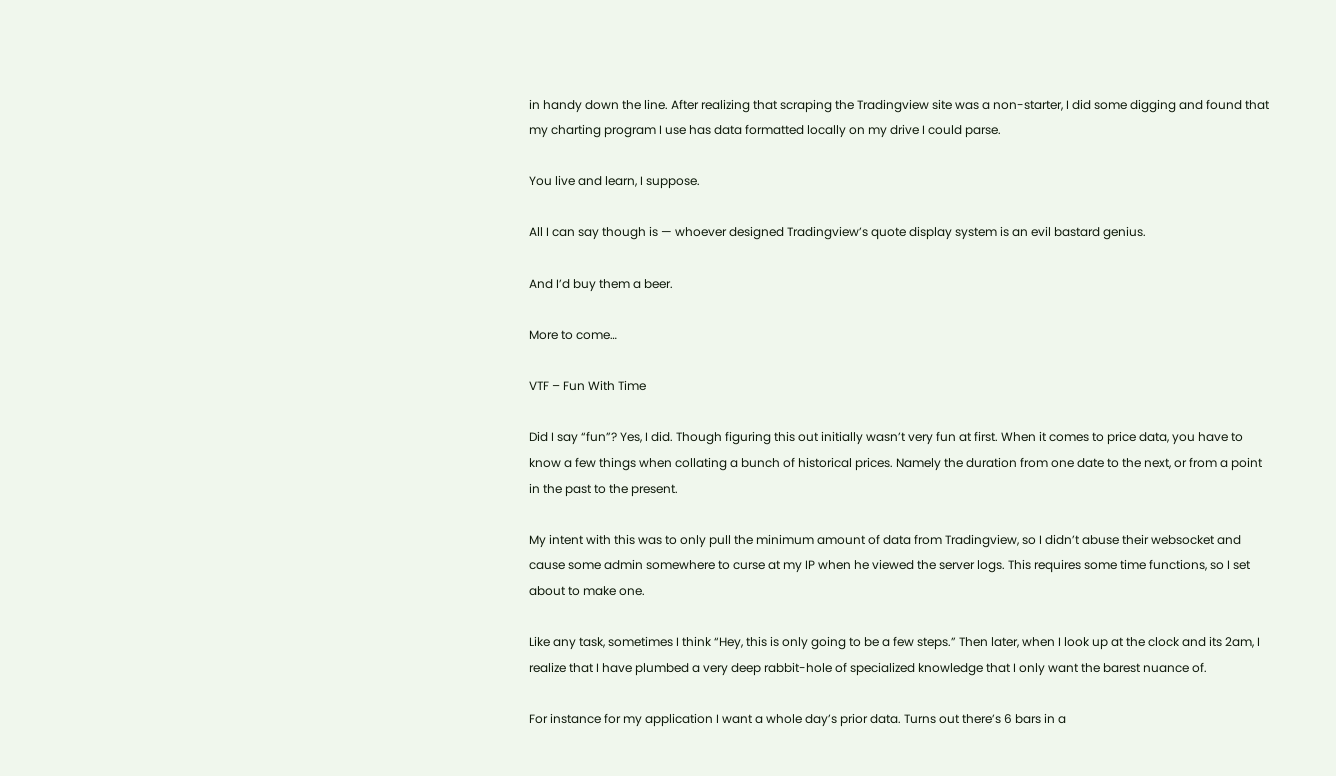in handy down the line. After realizing that scraping the Tradingview site was a non-starter, I did some digging and found that my charting program I use has data formatted locally on my drive I could parse.

You live and learn, I suppose.

All I can say though is — whoever designed Tradingview’s quote display system is an evil bastard genius.

And I’d buy them a beer.

More to come…

VTF – Fun With Time

Did I say “fun”? Yes, I did. Though figuring this out initially wasn’t very fun at first. When it comes to price data, you have to know a few things when collating a bunch of historical prices. Namely the duration from one date to the next, or from a point in the past to the present.

My intent with this was to only pull the minimum amount of data from Tradingview, so I didn’t abuse their websocket and cause some admin somewhere to curse at my IP when he viewed the server logs. This requires some time functions, so I set about to make one.

Like any task, sometimes I think “Hey, this is only going to be a few steps.” Then later, when I look up at the clock and its 2am, I realize that I have plumbed a very deep rabbit-hole of specialized knowledge that I only want the barest nuance of.

For instance for my application I want a whole day’s prior data. Turns out there’s 6 bars in a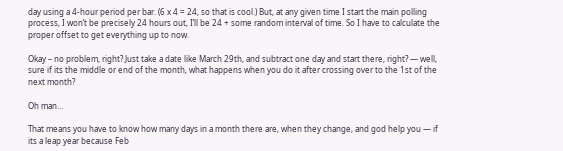day using a 4-hour period per bar. (6 x 4 = 24, so that is cool.) But, at any given time I start the main polling process, I won’t be precisely 24 hours out, I’ll be 24 + some random interval of time. So I have to calculate the proper offset to get everything up to now.

Okay – no problem, right? Just take a date like March 29th, and subtract one day and start there, right? — well, sure if its the middle or end of the month, what happens when you do it after crossing over to the 1st of the next month?

Oh man…

That means you have to know how many days in a month there are, when they change, and god help you — if its a leap year because Feb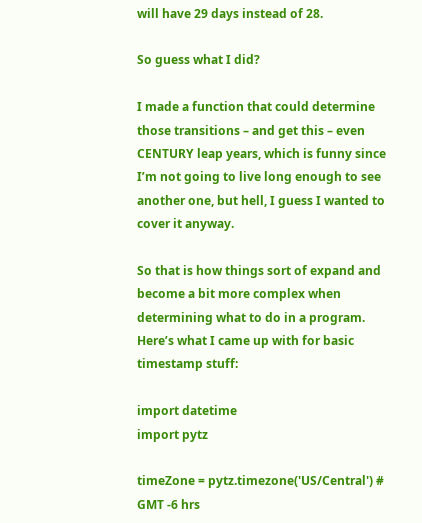will have 29 days instead of 28.

So guess what I did?

I made a function that could determine those transitions – and get this – even CENTURY leap years, which is funny since I’m not going to live long enough to see another one, but hell, I guess I wanted to cover it anyway.

So that is how things sort of expand and become a bit more complex when determining what to do in a program. Here’s what I came up with for basic timestamp stuff:

import datetime
import pytz

timeZone = pytz.timezone('US/Central') # GMT -6 hrs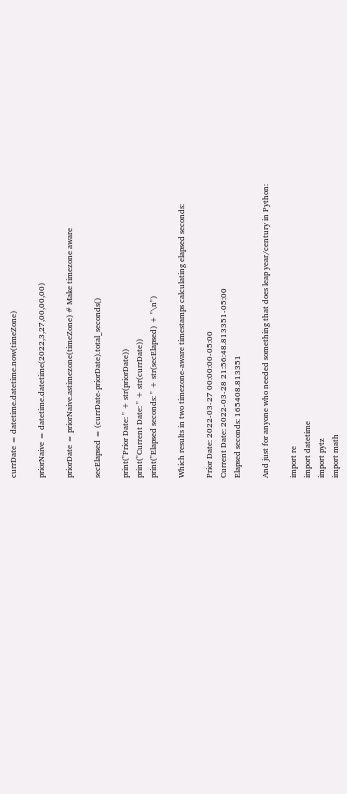currDate = datetime.datetime.now(timeZone)

priorNaive = datetime.datetime(2022,3,27,00,00,00)

priorDate = priorNaive.astimezone(timeZone) # Make timezone aware

secElapsed = (currDate-priorDate).total_seconds()

print("Prior Date: " + str(priorDate))
print("Current Date: " + str(currDate))
print("Elapsed seconds: " + str(secElapsed) + "\n")

Which results in two timezone-aware timestamps calculating elapsed seconds:

Prior Date: 2022-03-27 00:00:00-05:00
Current Date: 2022-03-28 21:56:48.813351-05:00
Elapsed seconds: 165408.813351

And just for anyone who needed something that does leap year/century in Python:

import re
import datetime
import pytz
import math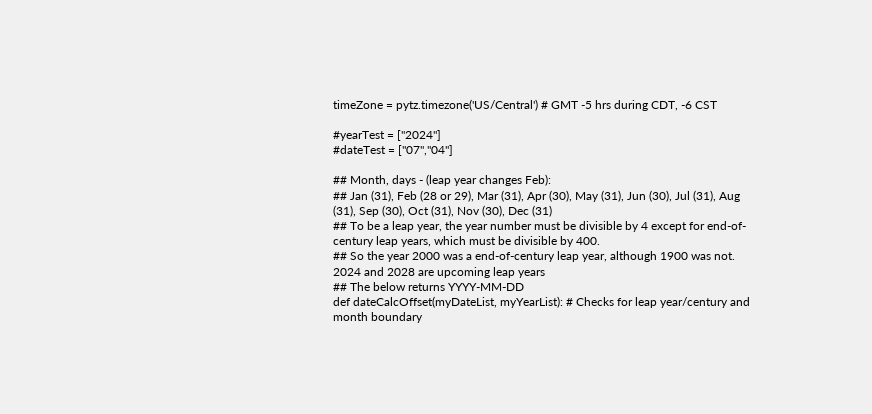timeZone = pytz.timezone('US/Central') # GMT -5 hrs during CDT, -6 CST

#yearTest = ["2024"]
#dateTest = ["07","04"]

## Month, days - (leap year changes Feb):
## Jan (31), Feb (28 or 29), Mar (31), Apr (30), May (31), Jun (30), Jul (31), Aug (31), Sep (30), Oct (31), Nov (30), Dec (31)
## To be a leap year, the year number must be divisible by 4 except for end-of-century leap years, which must be divisible by 400.
## So the year 2000 was a end-of-century leap year, although 1900 was not. 2024 and 2028 are upcoming leap years
## The below returns YYYY-MM-DD
def dateCalcOffset(myDateList, myYearList): # Checks for leap year/century and month boundary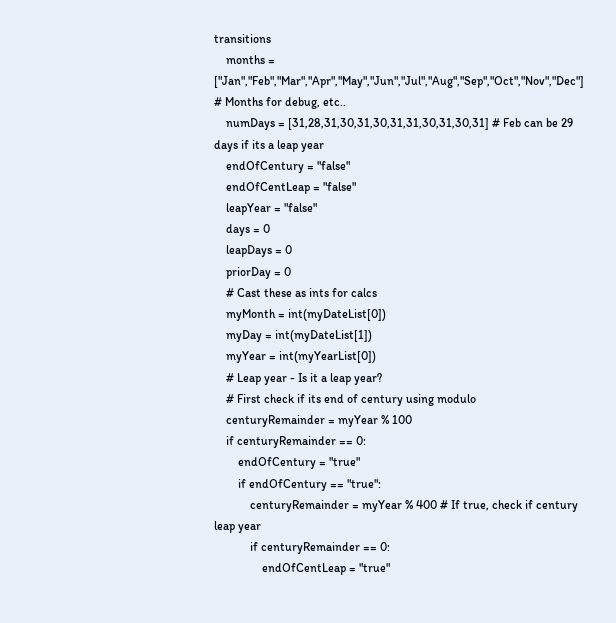transitions
    months = ["Jan","Feb","Mar","Apr","May","Jun","Jul","Aug","Sep","Oct","Nov","Dec"] # Months for debug, etc..
    numDays = [31,28,31,30,31,30,31,31,30,31,30,31] # Feb can be 29 days if its a leap year
    endOfCentury = "false"
    endOfCentLeap = "false"
    leapYear = "false"
    days = 0
    leapDays = 0
    priorDay = 0
    # Cast these as ints for calcs
    myMonth = int(myDateList[0])
    myDay = int(myDateList[1])
    myYear = int(myYearList[0])
    # Leap year - Is it a leap year?
    # First check if its end of century using modulo
    centuryRemainder = myYear % 100
    if centuryRemainder == 0:
        endOfCentury = "true"
        if endOfCentury == "true":
            centuryRemainder = myYear % 400 # If true, check if century leap year
            if centuryRemainder == 0:
                endOfCentLeap = "true"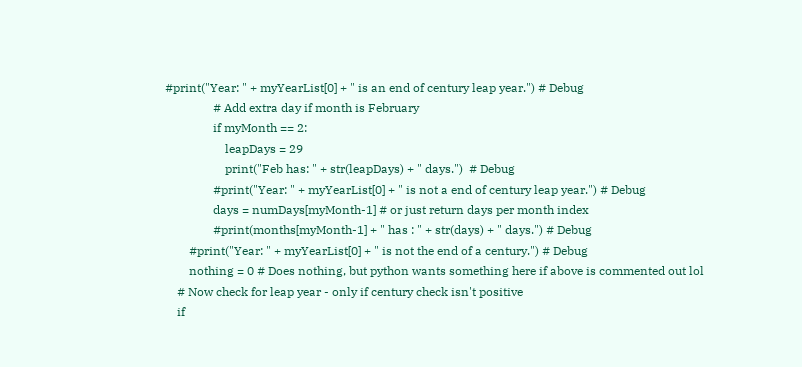#print("Year: " + myYearList[0] + " is an end of century leap year.") # Debug
                # Add extra day if month is February
                if myMonth == 2:
                    leapDays = 29
                    print("Feb has: " + str(leapDays) + " days.")  # Debug
                #print("Year: " + myYearList[0] + " is not a end of century leap year.") # Debug
                days = numDays[myMonth-1] # or just return days per month index
                #print(months[myMonth-1] + " has : " + str(days) + " days.") # Debug
        #print("Year: " + myYearList[0] + " is not the end of a century.") # Debug
        nothing = 0 # Does nothing, but python wants something here if above is commented out lol
    # Now check for leap year - only if century check isn't positive
    if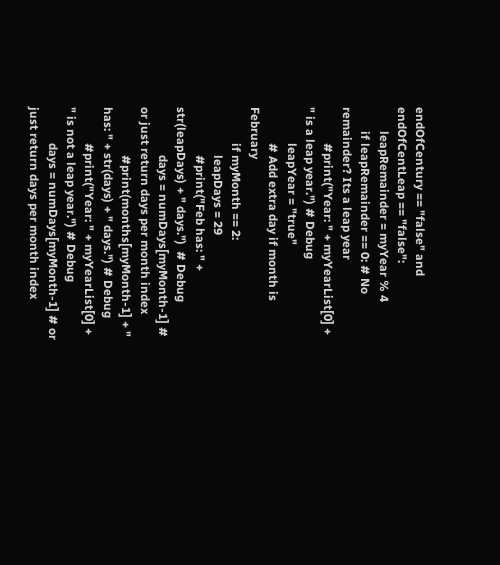endOfCentury == "false" and endOfCentLeap == "false":
        leapRemainder = myYear % 4
        if leapRemainder == 0: # No remainder? Its a leap year
            #print("Year: " + myYearList[0] + " is a leap year.") # Debug
            leapYear = "true"
            # Add extra day if month is February
            if myMonth == 2:
                leapDays = 29
                #print("Feb has: " + str(leapDays) + " days.")  # Debug
                days = numDays[myMonth-1] # or just return days per month index
                #print(months[myMonth-1] + " has: " + str(days) + " days.") # Debug
            #print("Year: " + myYearList[0] + " is not a leap year.") # Debug
            days = numDays[myMonth-1] # or just return days per month index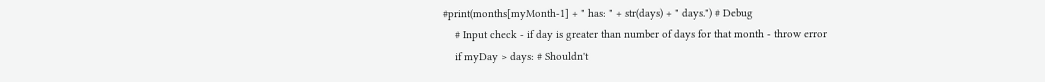#print(months[myMonth-1] + " has: " + str(days) + " days.") # Debug
    # Input check - if day is greater than number of days for that month - throw error
    if myDay > days: # Shouldn't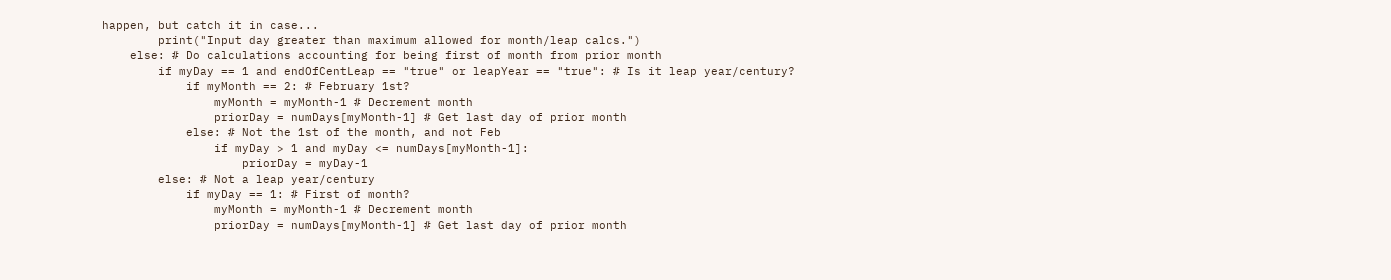happen, but catch it in case...
        print("Input day greater than maximum allowed for month/leap calcs.")
    else: # Do calculations accounting for being first of month from prior month
        if myDay == 1 and endOfCentLeap == "true" or leapYear == "true": # Is it leap year/century?
            if myMonth == 2: # February 1st?
                myMonth = myMonth-1 # Decrement month
                priorDay = numDays[myMonth-1] # Get last day of prior month
            else: # Not the 1st of the month, and not Feb
                if myDay > 1 and myDay <= numDays[myMonth-1]:
                    priorDay = myDay-1
        else: # Not a leap year/century
            if myDay == 1: # First of month?
                myMonth = myMonth-1 # Decrement month
                priorDay = numDays[myMonth-1] # Get last day of prior month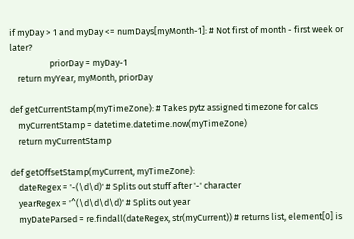if myDay > 1 and myDay <= numDays[myMonth-1]: # Not first of month - first week or later?
                    priorDay = myDay-1
    return myYear, myMonth, priorDay

def getCurrentStamp(myTimeZone): # Takes pytz assigned timezone for calcs
    myCurrentStamp = datetime.datetime.now(myTimeZone)
    return myCurrentStamp

def getOffsetStamp(myCurrent, myTimeZone):
    dateRegex = '-(\d\d)' # Splits out stuff after '-' character
    yearRegex = '^(\d\d\d\d)' # Splits out year
    myDateParsed = re.findall(dateRegex, str(myCurrent)) # returns list, element[0] is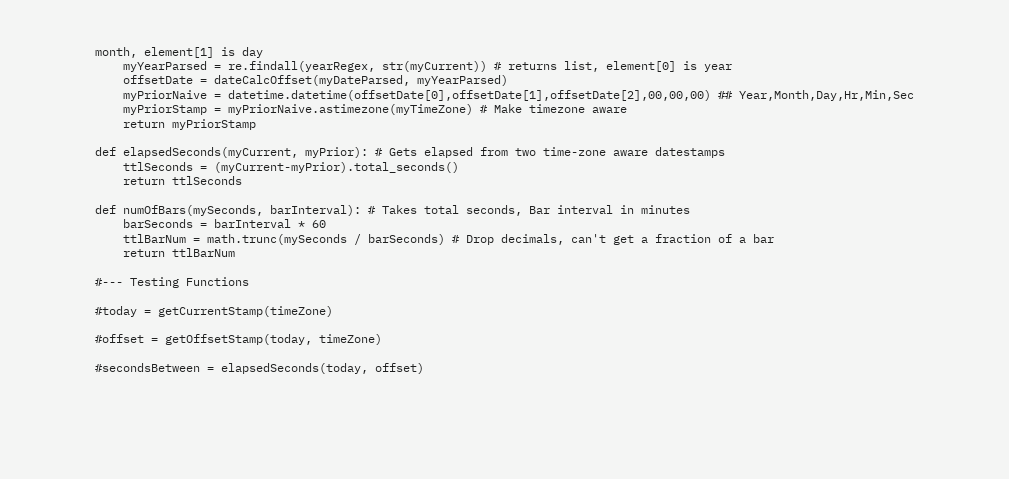month, element[1] is day
    myYearParsed = re.findall(yearRegex, str(myCurrent)) # returns list, element[0] is year
    offsetDate = dateCalcOffset(myDateParsed, myYearParsed)
    myPriorNaive = datetime.datetime(offsetDate[0],offsetDate[1],offsetDate[2],00,00,00) ## Year,Month,Day,Hr,Min,Sec
    myPriorStamp = myPriorNaive.astimezone(myTimeZone) # Make timezone aware
    return myPriorStamp

def elapsedSeconds(myCurrent, myPrior): # Gets elapsed from two time-zone aware datestamps
    ttlSeconds = (myCurrent-myPrior).total_seconds()
    return ttlSeconds

def numOfBars(mySeconds, barInterval): # Takes total seconds, Bar interval in minutes
    barSeconds = barInterval * 60
    ttlBarNum = math.trunc(mySeconds / barSeconds) # Drop decimals, can't get a fraction of a bar
    return ttlBarNum

#--- Testing Functions

#today = getCurrentStamp(timeZone)

#offset = getOffsetStamp(today, timeZone)

#secondsBetween = elapsedSeconds(today, offset)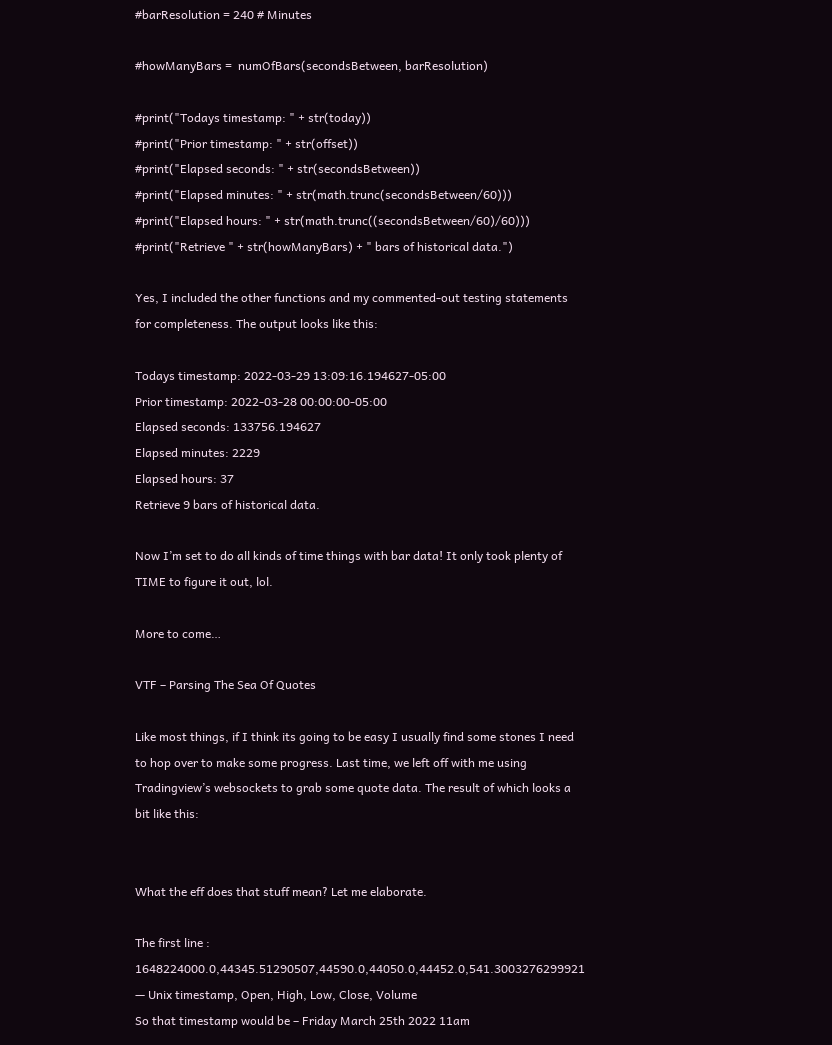#barResolution = 240 # Minutes

#howManyBars =  numOfBars(secondsBetween, barResolution)

#print("Todays timestamp: " + str(today))
#print("Prior timestamp: " + str(offset))
#print("Elapsed seconds: " + str(secondsBetween))
#print("Elapsed minutes: " + str(math.trunc(secondsBetween/60)))
#print("Elapsed hours: " + str(math.trunc((secondsBetween/60)/60)))
#print("Retrieve " + str(howManyBars) + " bars of historical data.")

Yes, I included the other functions and my commented-out testing statements for completeness. The output looks like this:

Todays timestamp: 2022-03-29 13:09:16.194627-05:00
Prior timestamp: 2022-03-28 00:00:00-05:00
Elapsed seconds: 133756.194627
Elapsed minutes: 2229
Elapsed hours: 37
Retrieve 9 bars of historical data.

Now I’m set to do all kinds of time things with bar data! It only took plenty of TIME to figure it out, lol.

More to come…

VTF – Parsing The Sea Of Quotes

Like most things, if I think its going to be easy I usually find some stones I need to hop over to make some progress. Last time, we left off with me using Tradingview’s websockets to grab some quote data. The result of which looks a bit like this:


What the eff does that stuff mean? Let me elaborate.

The first line : 1648224000.0,44345.51290507,44590.0,44050.0,44452.0,541.3003276299921 — Unix timestamp, Open, High, Low, Close, Volume
So that timestamp would be – Friday March 25th 2022 11am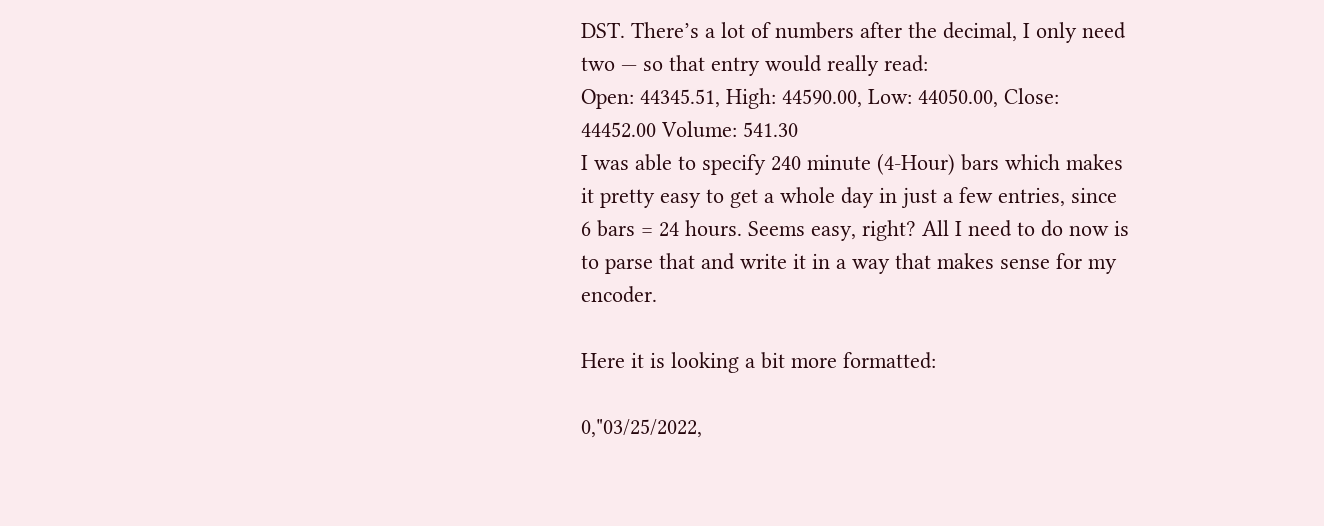DST. There’s a lot of numbers after the decimal, I only need two — so that entry would really read:
Open: 44345.51, High: 44590.00, Low: 44050.00, Close: 44452.00 Volume: 541.30
I was able to specify 240 minute (4-Hour) bars which makes it pretty easy to get a whole day in just a few entries, since 6 bars = 24 hours. Seems easy, right? All I need to do now is to parse that and write it in a way that makes sense for my encoder.

Here it is looking a bit more formatted:

0,"03/25/2022,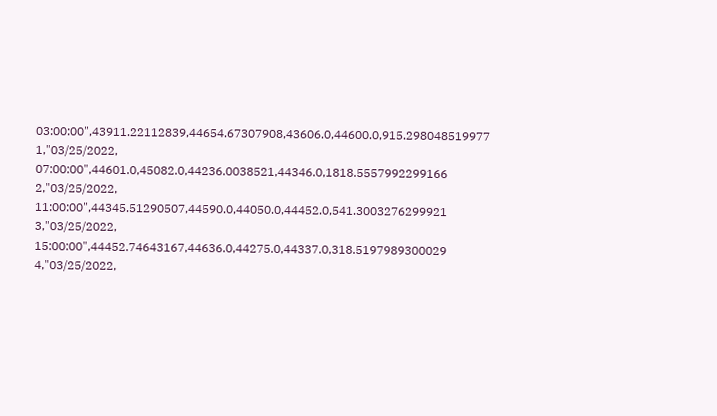03:00:00",43911.22112839,44654.67307908,43606.0,44600.0,915.298048519977
1,"03/25/2022, 07:00:00",44601.0,45082.0,44236.0038521,44346.0,1818.5557992299166
2,"03/25/2022, 11:00:00",44345.51290507,44590.0,44050.0,44452.0,541.3003276299921
3,"03/25/2022, 15:00:00",44452.74643167,44636.0,44275.0,44337.0,318.5197989300029
4,"03/25/2022,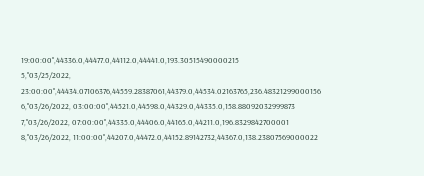19:00:00",44336.0,44477.0,44112.0,44441.0,193.30515490000215
5,"03/25/2022, 23:00:00",44434.07106376,44559.28387061,44379.0,44534.02163765,236.48321299000156
6,"03/26/2022, 03:00:00",44521.0,44598.0,44329.0,44335.0,158.88092032999873
7,"03/26/2022, 07:00:00",44335.0,44406.0,44165.0,44211.0,196.8329842700001
8,"03/26/2022, 11:00:00",44207.0,44472.0,44152.89142732,44367.0,138.23807569000022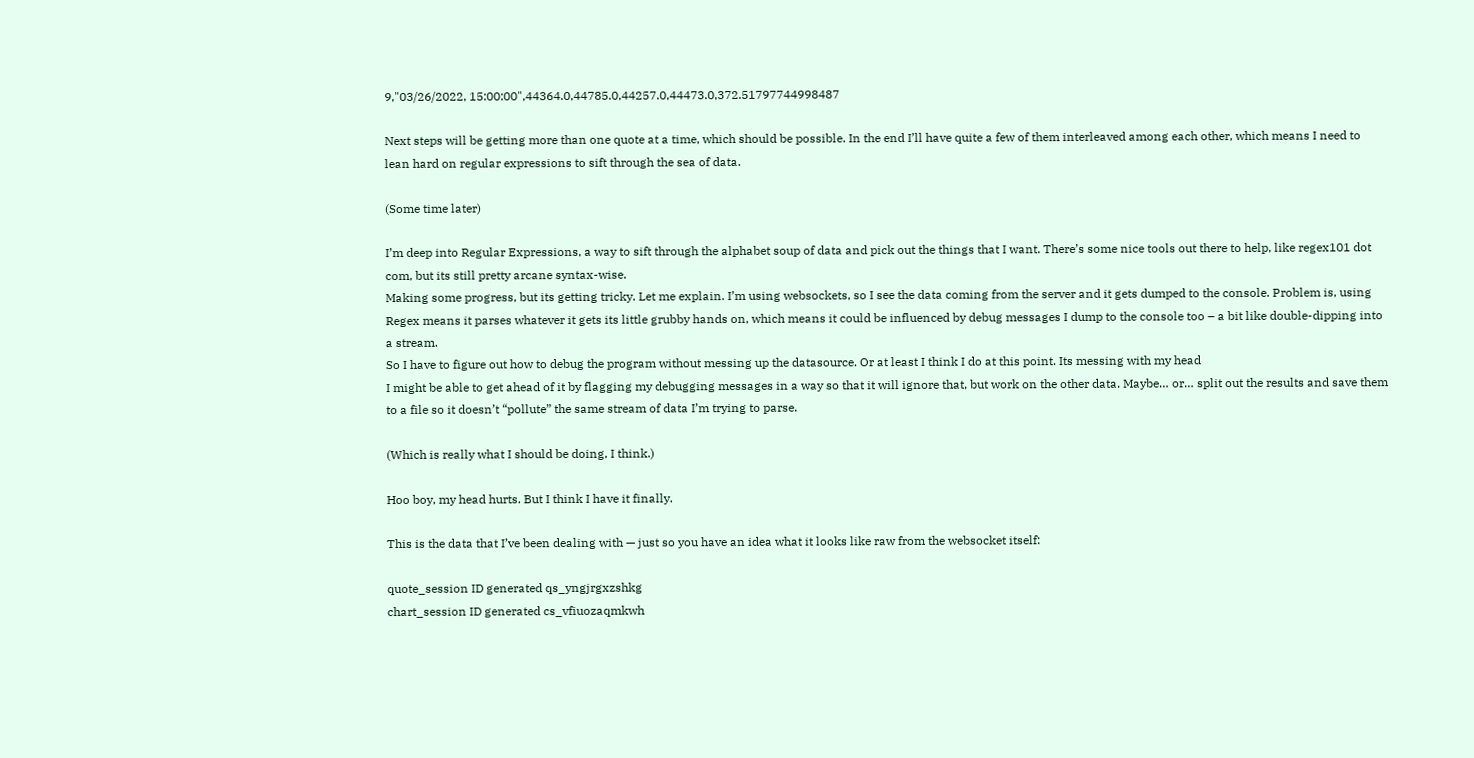9,"03/26/2022, 15:00:00",44364.0,44785.0,44257.0,44473.0,372.51797744998487

Next steps will be getting more than one quote at a time, which should be possible. In the end I’ll have quite a few of them interleaved among each other, which means I need to lean hard on regular expressions to sift through the sea of data.

(Some time later)

I’m deep into Regular Expressions, a way to sift through the alphabet soup of data and pick out the things that I want. There’s some nice tools out there to help, like regex101 dot com, but its still pretty arcane syntax-wise.
Making some progress, but its getting tricky. Let me explain. I’m using websockets, so I see the data coming from the server and it gets dumped to the console. Problem is, using Regex means it parses whatever it gets its little grubby hands on, which means it could be influenced by debug messages I dump to the console too – a bit like double-dipping into a stream.
So I have to figure out how to debug the program without messing up the datasource. Or at least I think I do at this point. Its messing with my head
I might be able to get ahead of it by flagging my debugging messages in a way so that it will ignore that, but work on the other data. Maybe… or… split out the results and save them to a file so it doesn’t “pollute” the same stream of data I’m trying to parse.

(Which is really what I should be doing, I think.)

Hoo boy, my head hurts. But I think I have it finally.

This is the data that I’ve been dealing with — just so you have an idea what it looks like raw from the websocket itself:

quote_session ID generated qs_yngjrgxzshkg
chart_session ID generated cs_vfiuozaqmkwh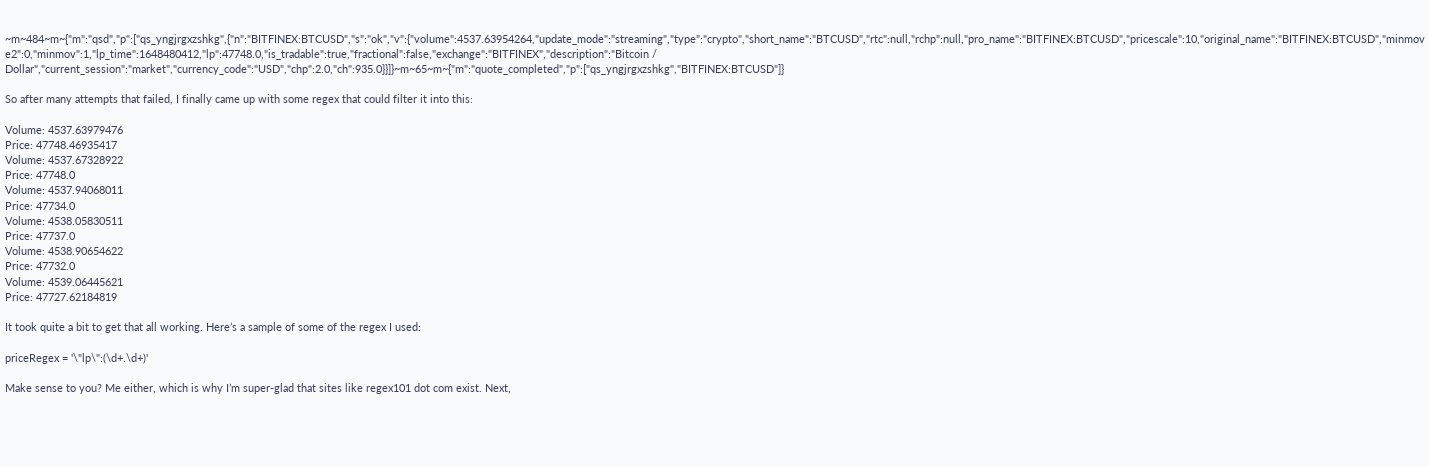~m~484~m~{"m":"qsd","p":["qs_yngjrgxzshkg",{"n":"BITFINEX:BTCUSD","s":"ok","v":{"volume":4537.63954264,"update_mode":"streaming","type":"crypto","short_name":"BTCUSD","rtc":null,"rchp":null,"pro_name":"BITFINEX:BTCUSD","pricescale":10,"original_name":"BITFINEX:BTCUSD","minmove2":0,"minmov":1,"lp_time":1648480412,"lp":47748.0,"is_tradable":true,"fractional":false,"exchange":"BITFINEX","description":"Bitcoin / Dollar","current_session":"market","currency_code":"USD","chp":2.0,"ch":935.0}}]}~m~65~m~{"m":"quote_completed","p":["qs_yngjrgxzshkg","BITFINEX:BTCUSD"]}

So after many attempts that failed, I finally came up with some regex that could filter it into this:

Volume: 4537.63979476
Price: 47748.46935417
Volume: 4537.67328922
Price: 47748.0
Volume: 4537.94068011
Price: 47734.0
Volume: 4538.05830511
Price: 47737.0
Volume: 4538.90654622
Price: 47732.0
Volume: 4539.06445621
Price: 47727.62184819

It took quite a bit to get that all working. Here’s a sample of some of the regex I used:

priceRegex = '\"lp\":(\d+.\d+)'

Make sense to you? Me either, which is why I’m super-glad that sites like regex101 dot com exist. Next,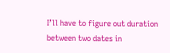I’ll have to figure out duration between two dates in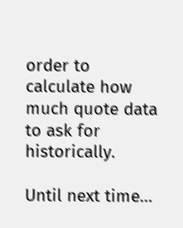order to calculate how much quote data to ask for historically.

Until next time…